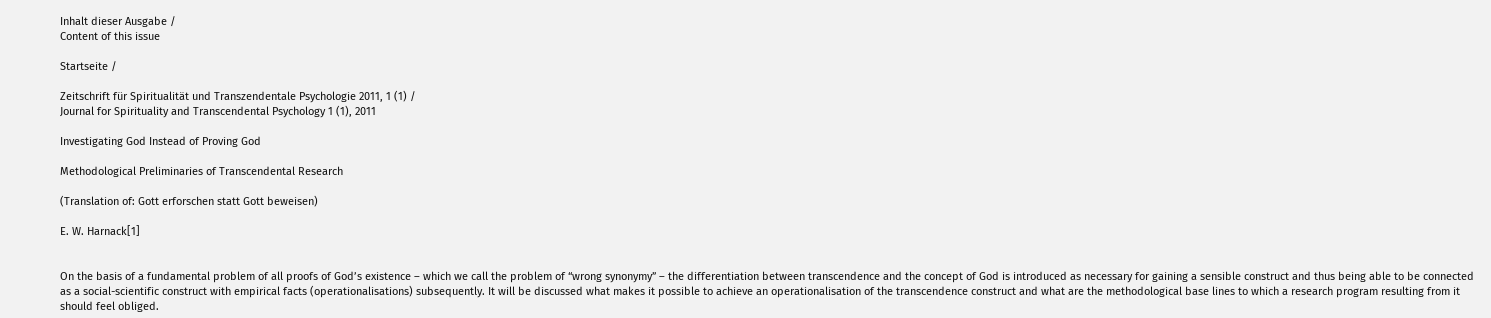Inhalt dieser Ausgabe /
Content of this issue

Startseite /

Zeitschrift für Spiritualität und Transzendentale Psychologie 2011, 1 (1) /
Journal for Spirituality and Transcendental Psychology 1 (1), 2011

Investigating God Instead of Proving God

Methodological Preliminaries of Transcendental Research

(Translation of: Gott erforschen statt Gott beweisen)

E. W. Harnack[1]


On the basis of a fundamental problem of all proofs of God’s existence – which we call the problem of “wrong synonymy” – the differentiation between transcendence and the concept of God is introduced as necessary for gaining a sensible construct and thus being able to be connected as a social-scientific construct with empirical facts (operationalisations) subsequently. It will be discussed what makes it possible to achieve an operationalisation of the transcendence construct and what are the methodological base lines to which a research program resulting from it should feel obliged.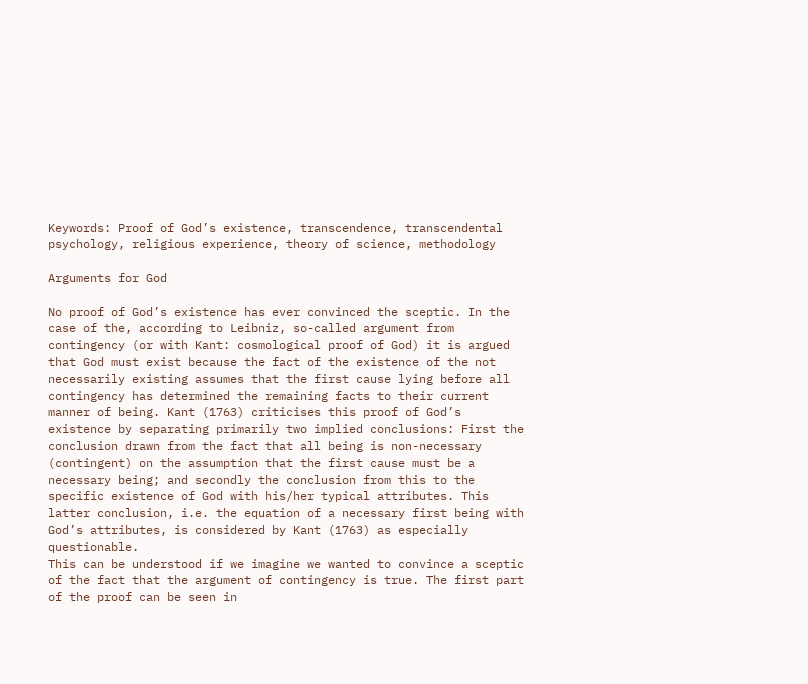Keywords: Proof of God’s existence, transcendence, transcendental psychology, religious experience, theory of science, methodology

Arguments for God

No proof of God’s existence has ever convinced the sceptic. In the case of the, according to Leibniz, so-called argument from contingency (or with Kant: cosmological proof of God) it is argued that God must exist because the fact of the existence of the not necessarily existing assumes that the first cause lying before all contingency has determined the remaining facts to their current manner of being. Kant (1763) criticises this proof of God’s existence by separating primarily two implied conclusions: First the conclusion drawn from the fact that all being is non-necessary (contingent) on the assumption that the first cause must be a necessary being; and secondly the conclusion from this to the specific existence of God with his/her typical attributes. This latter conclusion, i.e. the equation of a necessary first being with God’s attributes, is considered by Kant (1763) as especially questionable.
This can be understood if we imagine we wanted to convince a sceptic of the fact that the argument of contingency is true. The first part of the proof can be seen in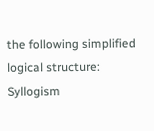the following simplified logical structure:
Syllogism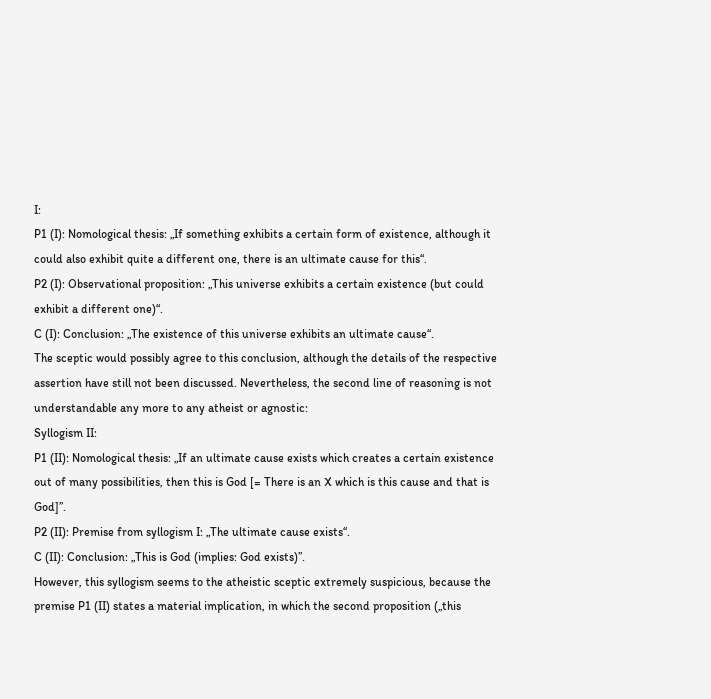I:
P1 (I): Nomological thesis: „If something exhibits a certain form of existence, although it could also exhibit quite a different one, there is an ultimate cause for this“.
P2 (I): Observational proposition: „This universe exhibits a certain existence (but could exhibit a different one)“.
C (I): Conclusion: „The existence of this universe exhibits an ultimate cause“.
The sceptic would possibly agree to this conclusion, although the details of the respective assertion have still not been discussed. Nevertheless, the second line of reasoning is not understandable any more to any atheist or agnostic:
Syllogism II:
P1 (II): Nomological thesis: „If an ultimate cause exists which creates a certain existence out of many possibilities, then this is God [= There is an X which is this cause and that is God]”.
P2 (II): Premise from syllogism I: „The ultimate cause exists“.
C (II): Conclusion: „This is God (implies: God exists)”.
However, this syllogism seems to the atheistic sceptic extremely suspicious, because the premise P1 (II) states a material implication, in which the second proposition („this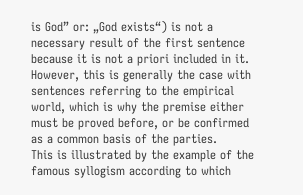is God” or: „God exists“) is not a necessary result of the first sentence because it is not a priori included in it. However, this is generally the case with sentences referring to the empirical world, which is why the premise either must be proved before, or be confirmed as a common basis of the parties.
This is illustrated by the example of the famous syllogism according to which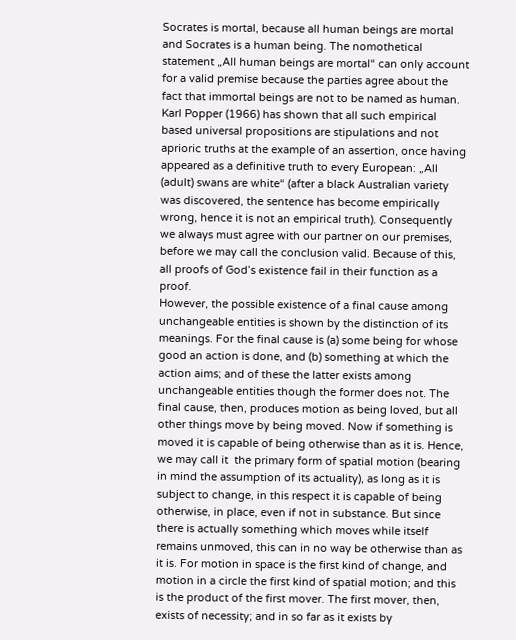Socrates is mortal, because all human beings are mortal and Socrates is a human being. The nomothetical statement „All human beings are mortal“ can only account for a valid premise because the parties agree about the fact that immortal beings are not to be named as human. Karl Popper (1966) has shown that all such empirical based universal propositions are stipulations and not aprioric truths at the example of an assertion, once having appeared as a definitive truth to every European: „All (adult) swans are white“ (after a black Australian variety was discovered, the sentence has become empirically wrong, hence it is not an empirical truth). Consequently we always must agree with our partner on our premises, before we may call the conclusion valid. Because of this, all proofs of God’s existence fail in their function as a proof.
However, the possible existence of a final cause among unchangeable entities is shown by the distinction of its meanings. For the final cause is (a) some being for whose good an action is done, and (b) something at which the action aims; and of these the latter exists among unchangeable entities though the former does not. The final cause, then, produces motion as being loved, but all other things move by being moved. Now if something is moved it is capable of being otherwise than as it is. Hence, we may call it  the primary form of spatial motion (bearing in mind the assumption of its actuality), as long as it is subject to change, in this respect it is capable of being otherwise, in place, even if not in substance. But since there is actually something which moves while itself remains unmoved, this can in no way be otherwise than as it is. For motion in space is the first kind of change, and motion in a circle the first kind of spatial motion; and this is the product of the first mover. The first mover, then, exists of necessity; and in so far as it exists by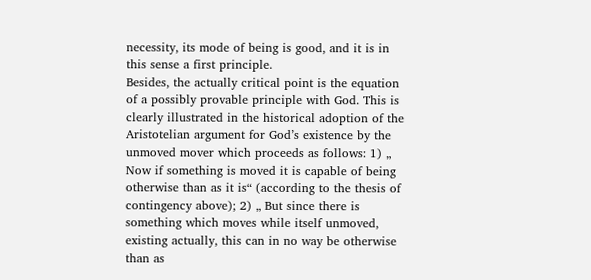necessity, its mode of being is good, and it is in this sense a first principle.
Besides, the actually critical point is the equation of a possibly provable principle with God. This is clearly illustrated in the historical adoption of the Aristotelian argument for God’s existence by the unmoved mover which proceeds as follows: 1) „ Now if something is moved it is capable of being otherwise than as it is“ (according to the thesis of contingency above); 2) „ But since there is something which moves while itself unmoved, existing actually, this can in no way be otherwise than as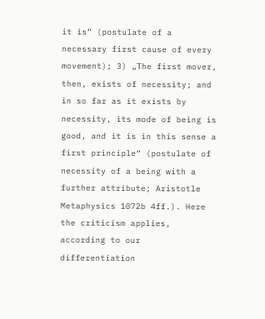it is“ (postulate of a necessary first cause of every movement); 3) „The first mover, then, exists of necessity; and in so far as it exists by necessity, its mode of being is good, and it is in this sense a first principle“ (postulate of necessity of a being with a further attribute; Aristotle Metaphysics 1072b 4ff.). Here the criticism applies, according to our differentiation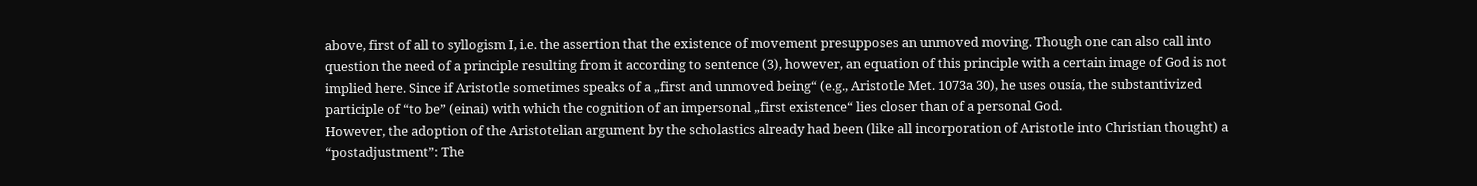above, first of all to syllogism I, i.e. the assertion that the existence of movement presupposes an unmoved moving. Though one can also call into question the need of a principle resulting from it according to sentence (3), however, an equation of this principle with a certain image of God is not implied here. Since if Aristotle sometimes speaks of a „first and unmoved being“ (e.g., Aristotle Met. 1073a 30), he uses ousía, the substantivized participle of “to be” (einai) with which the cognition of an impersonal „first existence“ lies closer than of a personal God.
However, the adoption of the Aristotelian argument by the scholastics already had been (like all incorporation of Aristotle into Christian thought) a “postadjustment”: The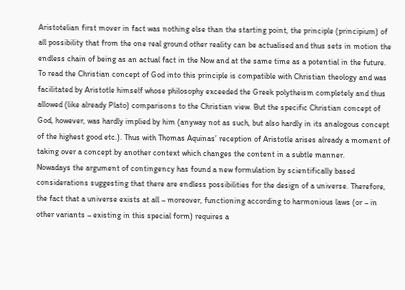Aristotelian first mover in fact was nothing else than the starting point, the principle (principium) of all possibility that from the one real ground other reality can be actualised and thus sets in motion the endless chain of being as an actual fact in the Now and at the same time as a potential in the future. To read the Christian concept of God into this principle is compatible with Christian theology and was facilitated by Aristotle himself whose philosophy exceeded the Greek polytheism completely and thus allowed (like already Plato) comparisons to the Christian view. But the specific Christian concept of God, however, was hardly implied by him (anyway not as such, but also hardly in its analogous concept of the highest good etc.). Thus with Thomas Aquinas’ reception of Aristotle arises already a moment of taking over a concept by another context which changes the content in a subtle manner.
Nowadays the argument of contingency has found a new formulation by scientifically based considerations suggesting that there are endless possibilities for the design of a universe. Therefore, the fact that a universe exists at all – moreover, functioning according to harmonious laws (or – in other variants – existing in this special form) requires a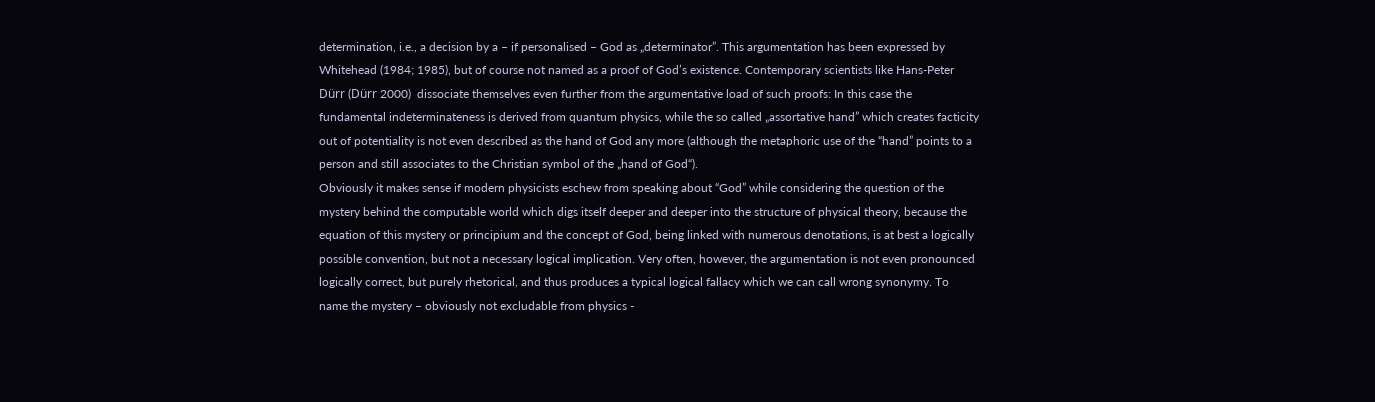determination, i.e., a decision by a – if personalised – God as „determinator”. This argumentation has been expressed by Whitehead (1984; 1985), but of course not named as a proof of God’s existence. Contemporary scientists like Hans-Peter Dürr (Dürr 2000)  dissociate themselves even further from the argumentative load of such proofs: In this case the fundamental indeterminateness is derived from quantum physics, while the so called „assortative hand” which creates facticity out of potentiality is not even described as the hand of God any more (although the metaphoric use of the “hand” points to a person and still associates to the Christian symbol of the „hand of God“).
Obviously it makes sense if modern physicists eschew from speaking about “God” while considering the question of the mystery behind the computable world which digs itself deeper and deeper into the structure of physical theory, because the equation of this mystery or principium and the concept of God, being linked with numerous denotations, is at best a logically possible convention, but not a necessary logical implication. Very often, however, the argumentation is not even pronounced logically correct, but purely rhetorical, and thus produces a typical logical fallacy which we can call wrong synonymy. To name the mystery – obviously not excludable from physics -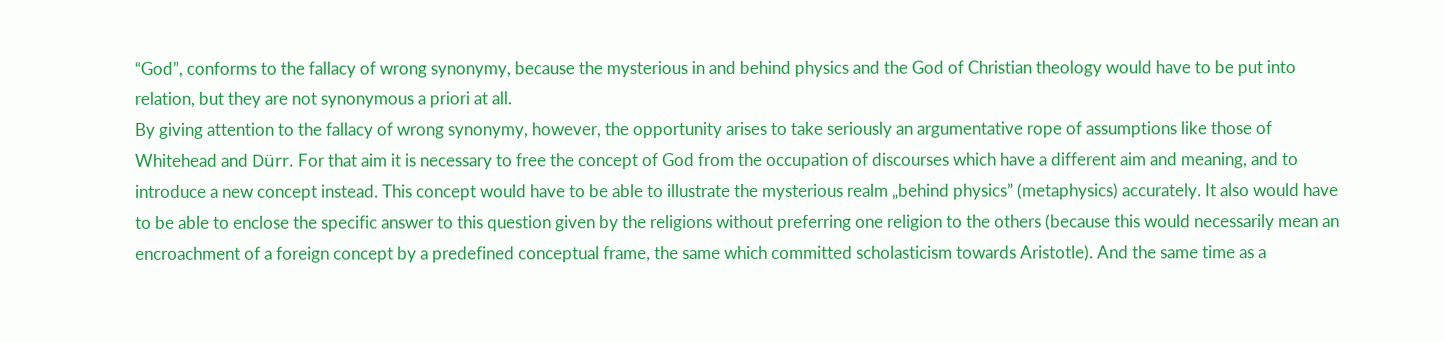“God”, conforms to the fallacy of wrong synonymy, because the mysterious in and behind physics and the God of Christian theology would have to be put into relation, but they are not synonymous a priori at all.
By giving attention to the fallacy of wrong synonymy, however, the opportunity arises to take seriously an argumentative rope of assumptions like those of Whitehead and Dürr. For that aim it is necessary to free the concept of God from the occupation of discourses which have a different aim and meaning, and to introduce a new concept instead. This concept would have to be able to illustrate the mysterious realm „behind physics” (metaphysics) accurately. It also would have to be able to enclose the specific answer to this question given by the religions without preferring one religion to the others (because this would necessarily mean an encroachment of a foreign concept by a predefined conceptual frame, the same which committed scholasticism towards Aristotle). And the same time as a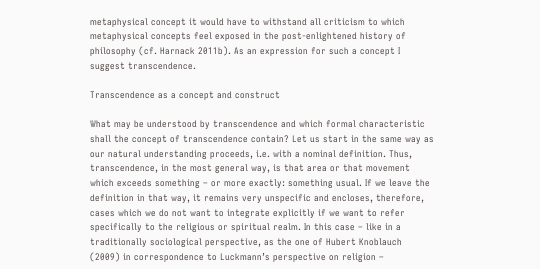metaphysical concept it would have to withstand all criticism to which metaphysical concepts feel exposed in the post-enlightened history of philosophy (cf. Harnack 2011b). As an expression for such a concept I suggest transcendence.

Transcendence as a concept and construct

What may be understood by transcendence and which formal characteristic shall the concept of transcendence contain? Let us start in the same way as our natural understanding proceeds, i.e. with a nominal definition. Thus, transcendence, in the most general way, is that area or that movement which exceeds something – or more exactly: something usual. If we leave the definition in that way, it remains very unspecific and encloses, therefore, cases which we do not want to integrate explicitly if we want to refer specifically to the religious or spiritual realm. In this case – like in a traditionally sociological perspective, as the one of Hubert Knoblauch (2009) in correspondence to Luckmann’s perspective on religion –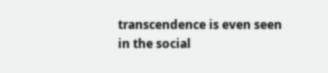transcendence is even seen in the social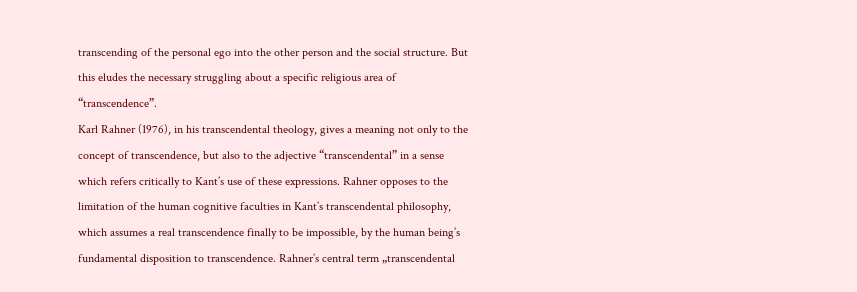transcending of the personal ego into the other person and the social structure. But this eludes the necessary struggling about a specific religious area of “transcendence”.
Karl Rahner (1976), in his transcendental theology, gives a meaning not only to the concept of transcendence, but also to the adjective “transcendental” in a sense which refers critically to Kant’s use of these expressions. Rahner opposes to the limitation of the human cognitive faculties in Kant’s transcendental philosophy, which assumes a real transcendence finally to be impossible, by the human being’s fundamental disposition to transcendence. Rahner’s central term „transcendental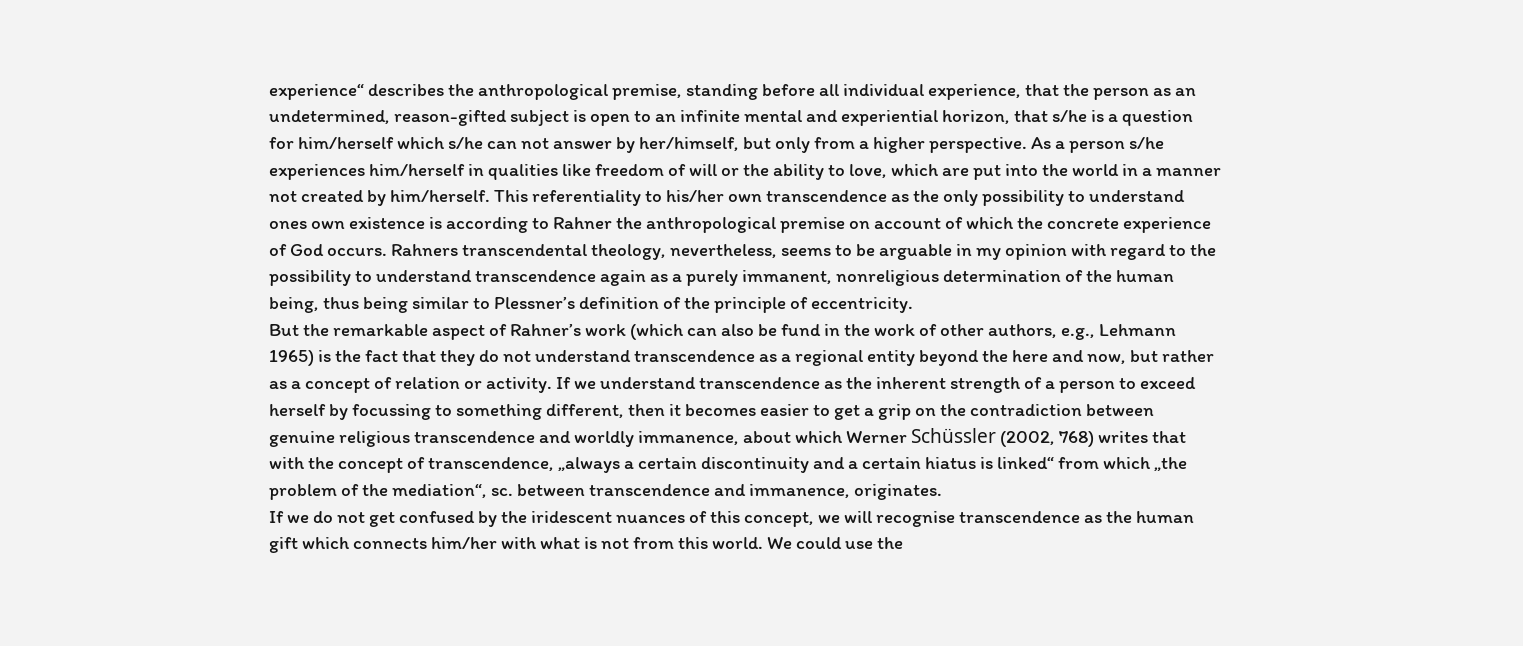experience“ describes the anthropological premise, standing before all individual experience, that the person as an undetermined, reason-gifted subject is open to an infinite mental and experiential horizon, that s/he is a question for him/herself which s/he can not answer by her/himself, but only from a higher perspective. As a person s/he experiences him/herself in qualities like freedom of will or the ability to love, which are put into the world in a manner not created by him/herself. This referentiality to his/her own transcendence as the only possibility to understand ones own existence is according to Rahner the anthropological premise on account of which the concrete experience of God occurs. Rahners transcendental theology, nevertheless, seems to be arguable in my opinion with regard to the possibility to understand transcendence again as a purely immanent, nonreligious determination of the human being, thus being similar to Plessner’s definition of the principle of eccentricity.
But the remarkable aspect of Rahner’s work (which can also be fund in the work of other authors, e.g., Lehmann 1965) is the fact that they do not understand transcendence as a regional entity beyond the here and now, but rather as a concept of relation or activity. If we understand transcendence as the inherent strength of a person to exceed herself by focussing to something different, then it becomes easier to get a grip on the contradiction between genuine religious transcendence and worldly immanence, about which Werner Schüssler (2002, 768) writes that with the concept of transcendence, „always a certain discontinuity and a certain hiatus is linked“ from which „the problem of the mediation“, sc. between transcendence and immanence, originates.
If we do not get confused by the iridescent nuances of this concept, we will recognise transcendence as the human gift which connects him/her with what is not from this world. We could use the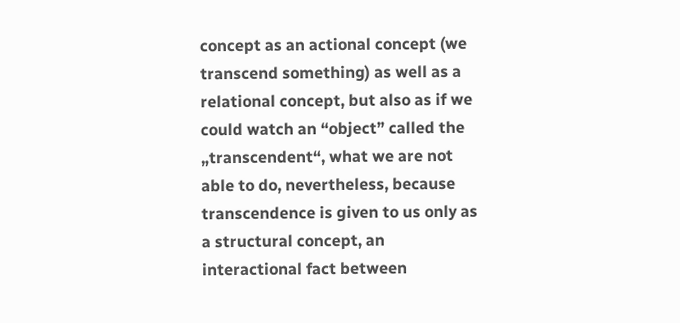concept as an actional concept (we transcend something) as well as a relational concept, but also as if we could watch an “object” called the „transcendent“, what we are not able to do, nevertheless, because transcendence is given to us only as a structural concept, an interactional fact between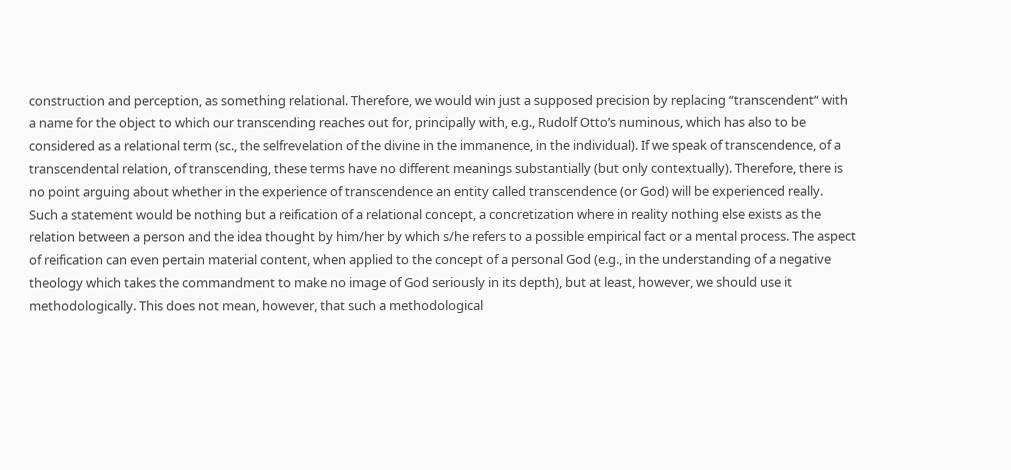construction and perception, as something relational. Therefore, we would win just a supposed precision by replacing “transcendent“ with a name for the object to which our transcending reaches out for, principally with, e.g., Rudolf Otto’s numinous, which has also to be considered as a relational term (sc., the selfrevelation of the divine in the immanence, in the individual). If we speak of transcendence, of a transcendental relation, of transcending, these terms have no different meanings substantially (but only contextually). Therefore, there is no point arguing about whether in the experience of transcendence an entity called transcendence (or God) will be experienced really.
Such a statement would be nothing but a reification of a relational concept, a concretization where in reality nothing else exists as the relation between a person and the idea thought by him/her by which s/he refers to a possible empirical fact or a mental process. The aspect of reification can even pertain material content, when applied to the concept of a personal God (e.g., in the understanding of a negative theology which takes the commandment to make no image of God seriously in its depth), but at least, however, we should use it methodologically. This does not mean, however, that such a methodological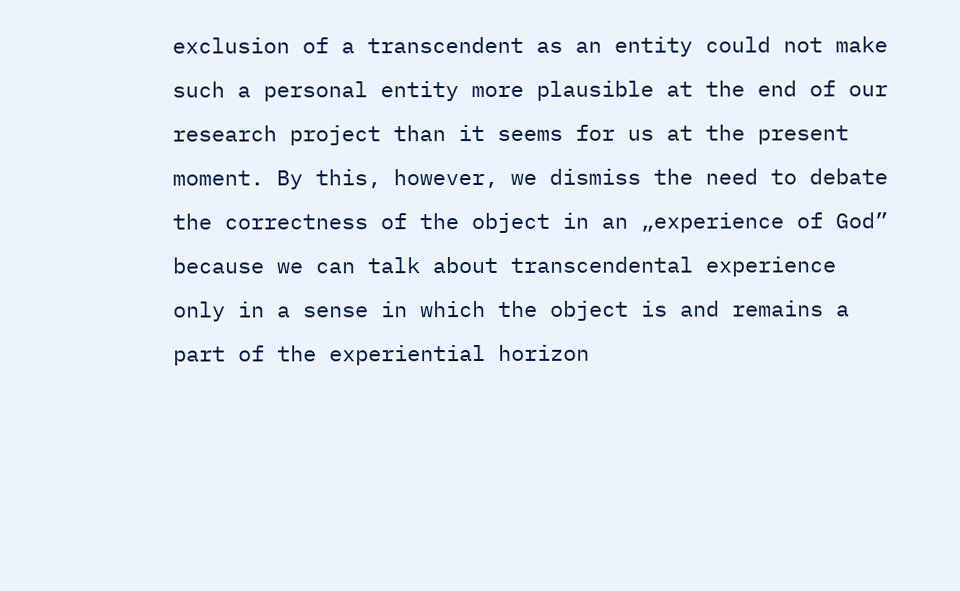exclusion of a transcendent as an entity could not make such a personal entity more plausible at the end of our research project than it seems for us at the present moment. By this, however, we dismiss the need to debate the correctness of the object in an „experience of God” because we can talk about transcendental experience only in a sense in which the object is and remains a part of the experiential horizon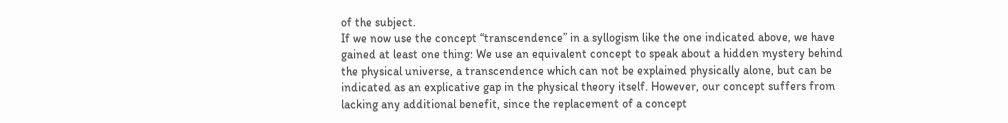of the subject.
If we now use the concept “transcendence” in a syllogism like the one indicated above, we have gained at least one thing: We use an equivalent concept to speak about a hidden mystery behind the physical universe, a transcendence which can not be explained physically alone, but can be indicated as an explicative gap in the physical theory itself. However, our concept suffers from lacking any additional benefit, since the replacement of a concept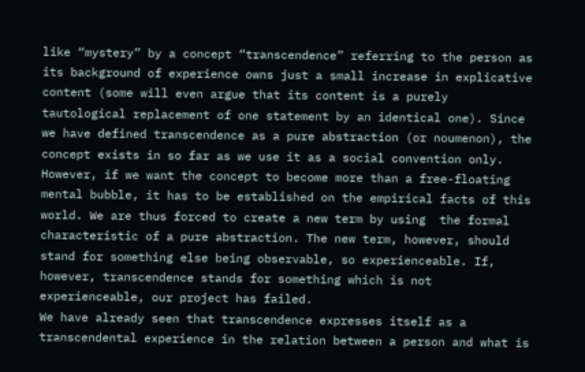like “mystery” by a concept “transcendence” referring to the person as its background of experience owns just a small increase in explicative content (some will even argue that its content is a purely tautological replacement of one statement by an identical one). Since we have defined transcendence as a pure abstraction (or noumenon), the concept exists in so far as we use it as a social convention only. However, if we want the concept to become more than a free-floating mental bubble, it has to be established on the empirical facts of this world. We are thus forced to create a new term by using  the formal characteristic of a pure abstraction. The new term, however, should stand for something else being observable, so experienceable. If, however, transcendence stands for something which is not experienceable, our project has failed.
We have already seen that transcendence expresses itself as a transcendental experience in the relation between a person and what is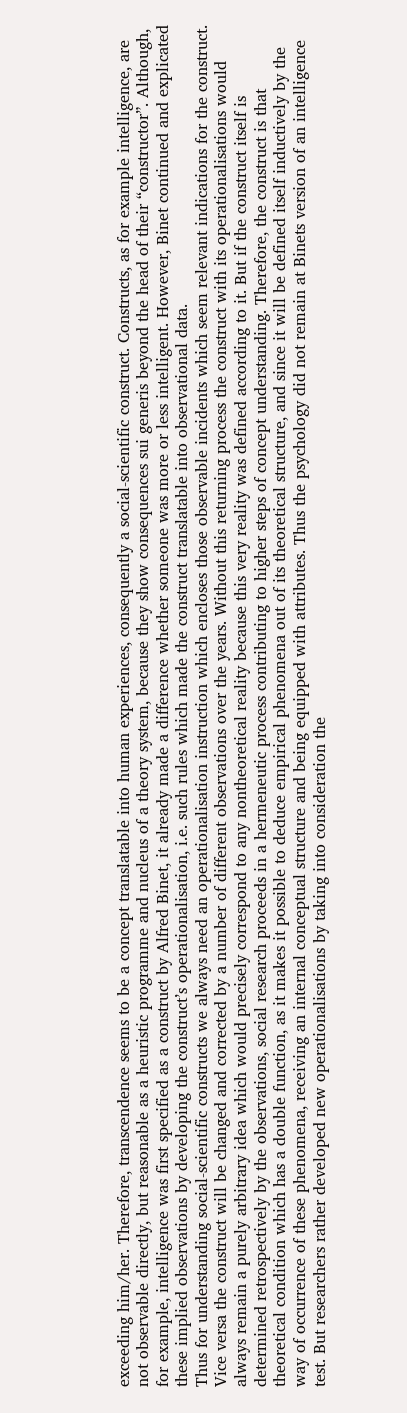exceeding him/her. Therefore, transcendence seems to be a concept translatable into human experiences, consequently a social-scientific construct. Constructs, as for example intelligence, are not observable directly, but reasonable as a heuristic programme and nucleus of a theory system, because they show consequences sui generis beyond the head of their “constructor”. Although, for example, intelligence was first specified as a construct by Alfred Binet, it already made a difference whether someone was more or less intelligent. However, Binet continued and explicated these implied observations by developing the construct’s operationalisation, i.e. such rules which made the construct translatable into observational data.
Thus for understanding social-scientific constructs we always need an operationalisation instruction which encloses those observable incidents which seem relevant indications for the construct. Vice versa the construct will be changed and corrected by a number of different observations over the years. Without this returning process the construct with its operationalisations would always remain a purely arbitrary idea which would precisely correspond to any nontheoretical reality because this very reality was defined according to it. But if the construct itself is determined retrospectively by the observations, social research proceeds in a hermeneutic process contributing to higher steps of concept understanding. Therefore, the construct is that theoretical condition which has a double function, as it makes it possible to deduce empirical phenomena out of its theoretical structure, and since it will be defined itself inductively by the way of occurrence of these phenomena, receiving an internal conceptual structure and being equipped with attributes. Thus the psychology did not remain at Binets version of an intelligence test. But researchers rather developed new operationalisations by taking into consideration the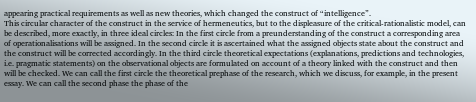appearing practical requirements as well as new theories, which changed the construct of “intelligence”.
This circular character of the construct in the service of hermeneutics, but to the displeasure of the critical-rationalistic model, can be described, more exactly, in three ideal circles: In the first circle from a preunderstanding of the construct a corresponding area of operationalisations will be assigned. In the second circle it is ascertained what the assigned objects state about the construct and the construct will be corrected accordingly. In the third circle theoretical expectations (explanations, predictions and technologies, i.e. pragmatic statements) on the observational objects are formulated on account of a theory linked with the construct and then will be checked. We can call the first circle the theoretical prephase of the research, which we discuss, for example, in the present essay. We can call the second phase the phase of the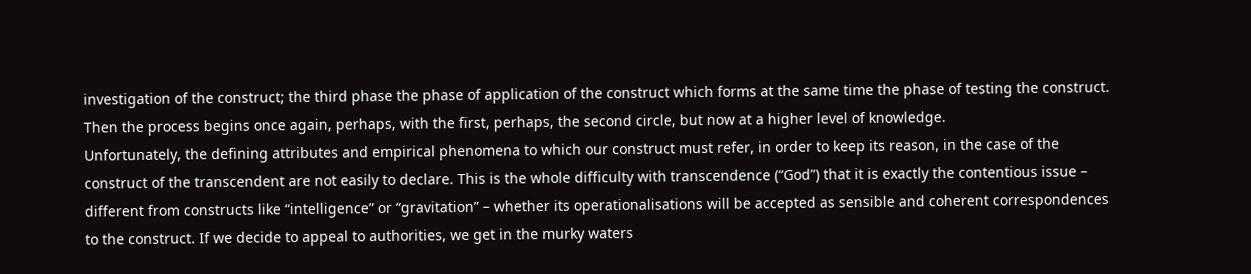investigation of the construct; the third phase the phase of application of the construct which forms at the same time the phase of testing the construct. Then the process begins once again, perhaps, with the first, perhaps, the second circle, but now at a higher level of knowledge.
Unfortunately, the defining attributes and empirical phenomena to which our construct must refer, in order to keep its reason, in the case of the construct of the transcendent are not easily to declare. This is the whole difficulty with transcendence (“God”) that it is exactly the contentious issue – different from constructs like “intelligence” or “gravitation” – whether its operationalisations will be accepted as sensible and coherent correspondences to the construct. If we decide to appeal to authorities, we get in the murky waters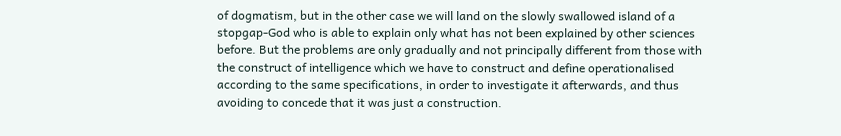of dogmatism, but in the other case we will land on the slowly swallowed island of a stopgap-God who is able to explain only what has not been explained by other sciences before. But the problems are only gradually and not principally different from those with the construct of intelligence which we have to construct and define operationalised according to the same specifications, in order to investigate it afterwards, and thus avoiding to concede that it was just a construction.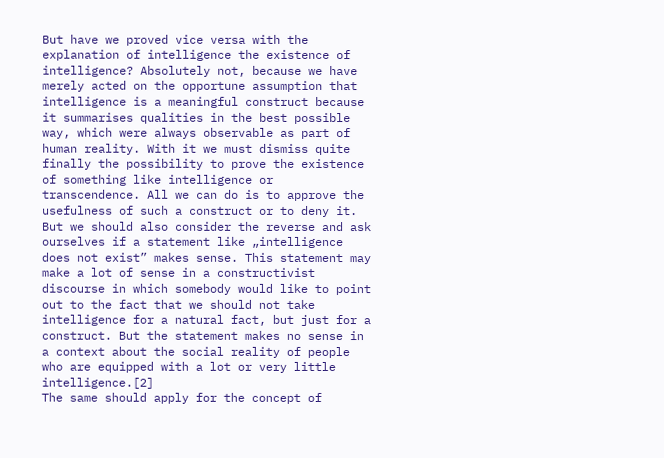But have we proved vice versa with the explanation of intelligence the existence of intelligence? Absolutely not, because we have merely acted on the opportune assumption that intelligence is a meaningful construct because it summarises qualities in the best possible way, which were always observable as part of human reality. With it we must dismiss quite finally the possibility to prove the existence of something like intelligence or transcendence. All we can do is to approve the usefulness of such a construct or to deny it. But we should also consider the reverse and ask ourselves if a statement like „intelligence does not exist” makes sense. This statement may make a lot of sense in a constructivist discourse in which somebody would like to point out to the fact that we should not take intelligence for a natural fact, but just for a construct. But the statement makes no sense in a context about the social reality of people who are equipped with a lot or very little intelligence.[2]
The same should apply for the concept of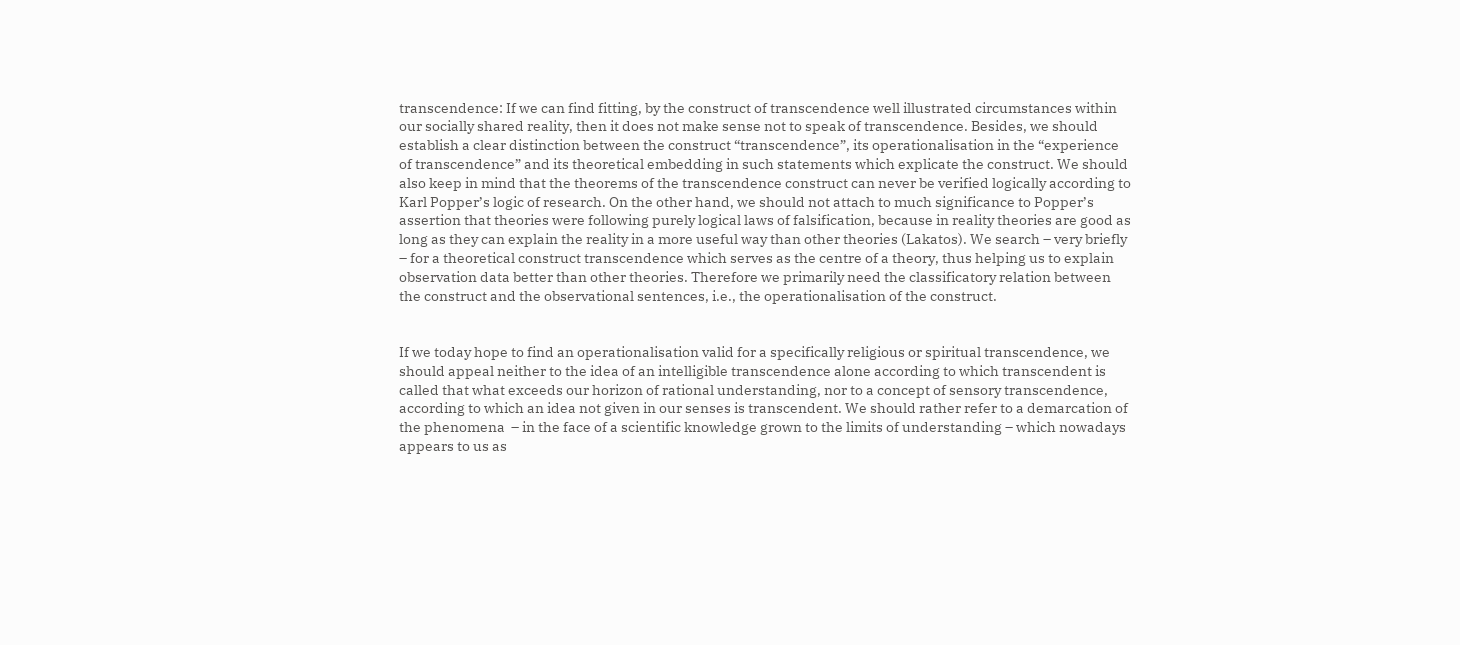transcendence: If we can find fitting, by the construct of transcendence well illustrated circumstances within our socially shared reality, then it does not make sense not to speak of transcendence. Besides, we should establish a clear distinction between the construct “transcendence”, its operationalisation in the “experience of transcendence” and its theoretical embedding in such statements which explicate the construct. We should also keep in mind that the theorems of the transcendence construct can never be verified logically according to Karl Popper’s logic of research. On the other hand, we should not attach to much significance to Popper’s assertion that theories were following purely logical laws of falsification, because in reality theories are good as long as they can explain the reality in a more useful way than other theories (Lakatos). We search – very briefly – for a theoretical construct transcendence which serves as the centre of a theory, thus helping us to explain observation data better than other theories. Therefore we primarily need the classificatory relation between the construct and the observational sentences, i.e., the operationalisation of the construct.


If we today hope to find an operationalisation valid for a specifically religious or spiritual transcendence, we should appeal neither to the idea of an intelligible transcendence alone according to which transcendent is called that what exceeds our horizon of rational understanding, nor to a concept of sensory transcendence, according to which an idea not given in our senses is transcendent. We should rather refer to a demarcation of the phenomena  – in the face of a scientific knowledge grown to the limits of understanding – which nowadays appears to us as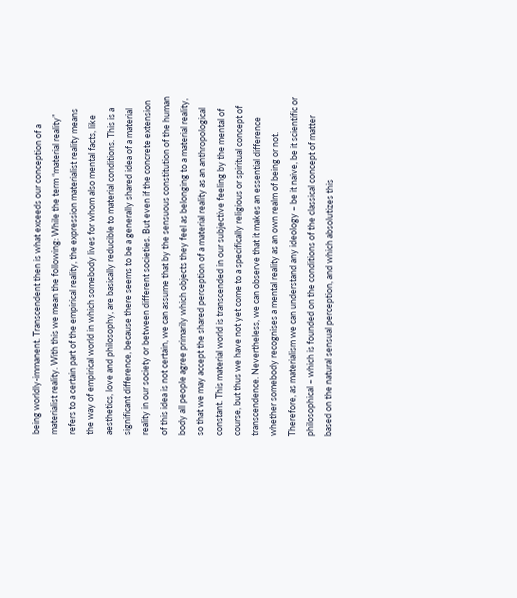being worldly-immanent. Transcendent then is what exceeds our conception of a materialist reality. With this we mean the following: While the term “material reality” refers to a certain part of the empirical reality, the expression materialist reality means the way of empirical world in which somebody lives for whom also mental facts, like aesthetics, love and philosophy, are basically reducible to material conditions. This is a significant difference, because there seems to be a generally shared idea of a material reality in our society or between different societies. But even if the concrete extension of this idea is not certain, we can assume that by the sensuous constitution of the human body all people agree primarily which objects they feel as belonging to a material reality, so that we may accept the shared perception of a material reality as an anthropological constant. This material world is transcended in our subjective feeling by the mental of course, but thus we have not yet come to a specifically religious or spiritual concept of transcendence. Nevertheless, we can observe that it makes an essential difference whether somebody recognises a mental reality as an own realm of being or not.
Therefore, as materialism we can understand any ideology – be it naive, be it scientific or philosophical – which is founded on the conditions of the classical concept of matter based on the natural sensual perception, and which absolutizes this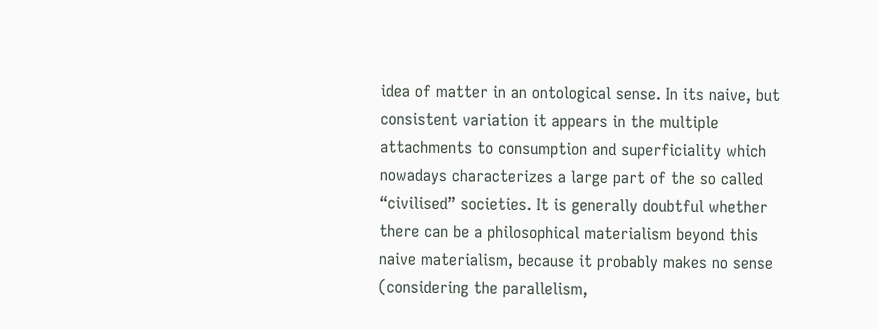idea of matter in an ontological sense. In its naive, but consistent variation it appears in the multiple attachments to consumption and superficiality which nowadays characterizes a large part of the so called “civilised” societies. It is generally doubtful whether there can be a philosophical materialism beyond this naive materialism, because it probably makes no sense (considering the parallelism,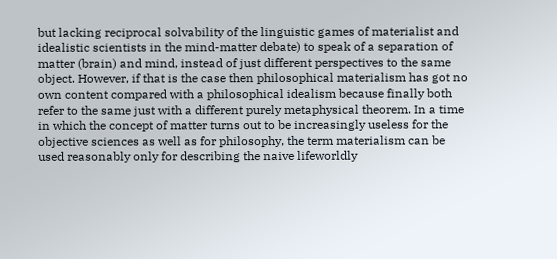but lacking reciprocal solvability of the linguistic games of materialist and idealistic scientists in the mind-matter debate) to speak of a separation of matter (brain) and mind, instead of just different perspectives to the same object. However, if that is the case then philosophical materialism has got no own content compared with a philosophical idealism because finally both refer to the same just with a different purely metaphysical theorem. In a time in which the concept of matter turns out to be increasingly useless for the objective sciences as well as for philosophy, the term materialism can be used reasonably only for describing the naive lifeworldly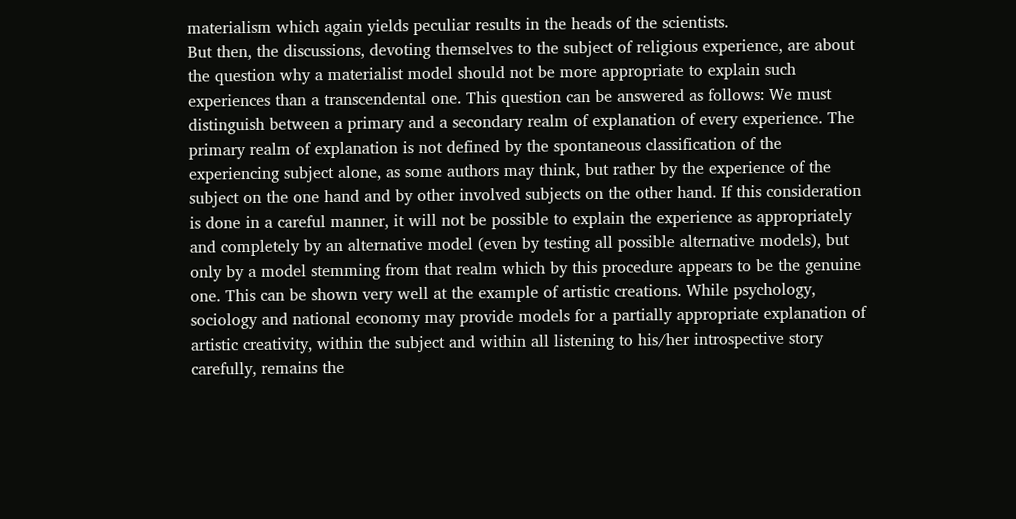materialism which again yields peculiar results in the heads of the scientists.
But then, the discussions, devoting themselves to the subject of religious experience, are about the question why a materialist model should not be more appropriate to explain such experiences than a transcendental one. This question can be answered as follows: We must distinguish between a primary and a secondary realm of explanation of every experience. The primary realm of explanation is not defined by the spontaneous classification of the experiencing subject alone, as some authors may think, but rather by the experience of the subject on the one hand and by other involved subjects on the other hand. If this consideration is done in a careful manner, it will not be possible to explain the experience as appropriately and completely by an alternative model (even by testing all possible alternative models), but only by a model stemming from that realm which by this procedure appears to be the genuine one. This can be shown very well at the example of artistic creations. While psychology, sociology and national economy may provide models for a partially appropriate explanation of artistic creativity, within the subject and within all listening to his/her introspective story carefully, remains the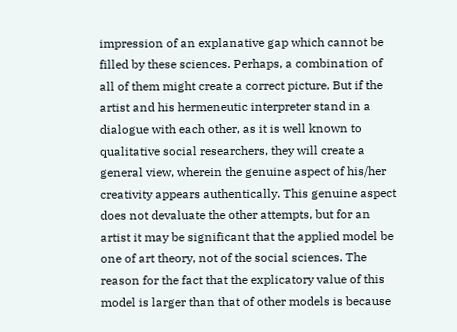impression of an explanative gap which cannot be filled by these sciences. Perhaps, a combination of all of them might create a correct picture. But if the artist and his hermeneutic interpreter stand in a dialogue with each other, as it is well known to qualitative social researchers, they will create a general view, wherein the genuine aspect of his/her creativity appears authentically. This genuine aspect does not devaluate the other attempts, but for an artist it may be significant that the applied model be one of art theory, not of the social sciences. The reason for the fact that the explicatory value of this model is larger than that of other models is because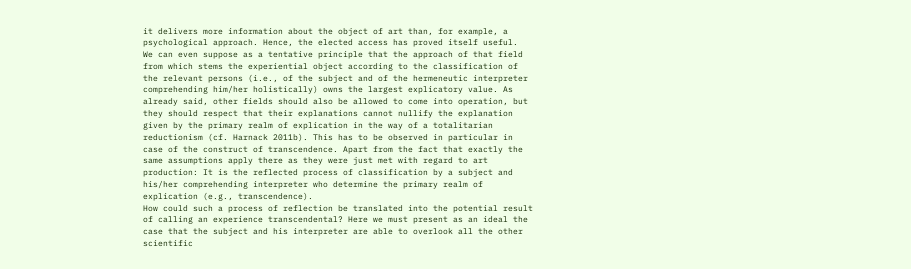it delivers more information about the object of art than, for example, a psychological approach. Hence, the elected access has proved itself useful.
We can even suppose as a tentative principle that the approach of that field from which stems the experiential object according to the classification of the relevant persons (i.e., of the subject and of the hermeneutic interpreter comprehending him/her holistically) owns the largest explicatory value. As already said, other fields should also be allowed to come into operation, but they should respect that their explanations cannot nullify the explanation given by the primary realm of explication in the way of a totalitarian reductionism (cf. Harnack 2011b). This has to be observed in particular in case of the construct of transcendence. Apart from the fact that exactly the same assumptions apply there as they were just met with regard to art production: It is the reflected process of classification by a subject and his/her comprehending interpreter who determine the primary realm of explication (e.g., transcendence).
How could such a process of reflection be translated into the potential result of calling an experience transcendental? Here we must present as an ideal the case that the subject and his interpreter are able to overlook all the other scientific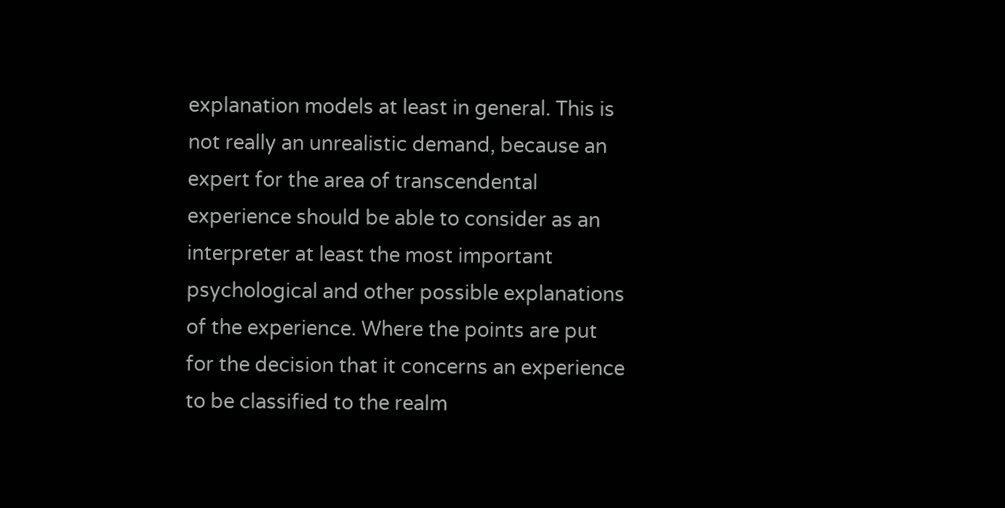explanation models at least in general. This is not really an unrealistic demand, because an expert for the area of transcendental experience should be able to consider as an interpreter at least the most important psychological and other possible explanations of the experience. Where the points are put for the decision that it concerns an experience to be classified to the realm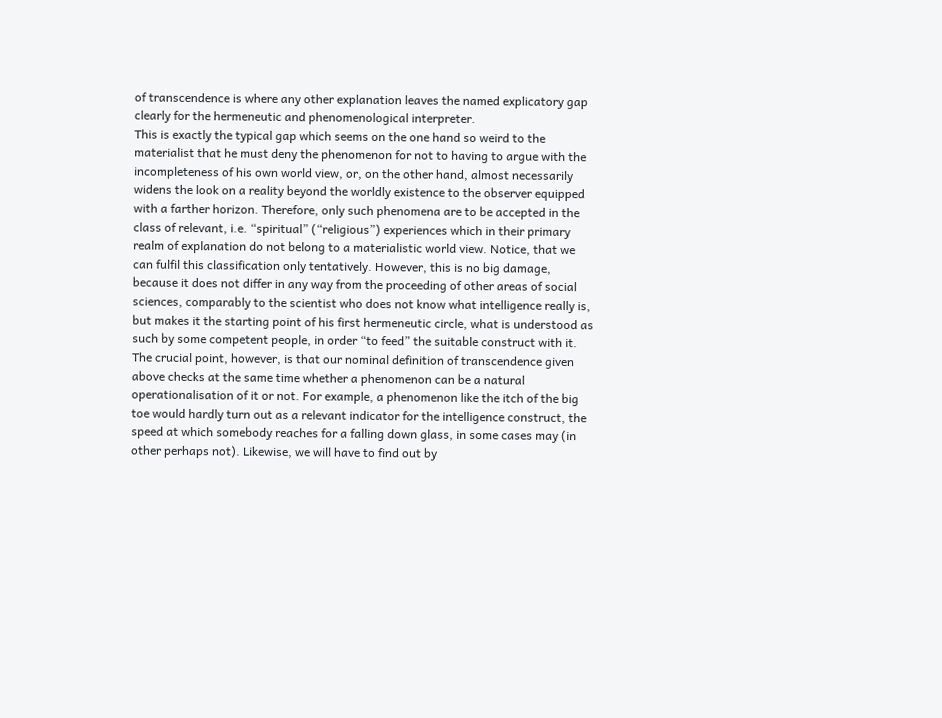of transcendence is where any other explanation leaves the named explicatory gap clearly for the hermeneutic and phenomenological interpreter.
This is exactly the typical gap which seems on the one hand so weird to the materialist that he must deny the phenomenon for not to having to argue with the incompleteness of his own world view, or, on the other hand, almost necessarily widens the look on a reality beyond the worldly existence to the observer equipped with a farther horizon. Therefore, only such phenomena are to be accepted in the class of relevant, i.e. “spiritual” (“religious”) experiences which in their primary realm of explanation do not belong to a materialistic world view. Notice, that we can fulfil this classification only tentatively. However, this is no big damage, because it does not differ in any way from the proceeding of other areas of social sciences, comparably to the scientist who does not know what intelligence really is, but makes it the starting point of his first hermeneutic circle, what is understood as such by some competent people, in order “to feed” the suitable construct with it. The crucial point, however, is that our nominal definition of transcendence given above checks at the same time whether a phenomenon can be a natural operationalisation of it or not. For example, a phenomenon like the itch of the big toe would hardly turn out as a relevant indicator for the intelligence construct, the speed at which somebody reaches for a falling down glass, in some cases may (in other perhaps not). Likewise, we will have to find out by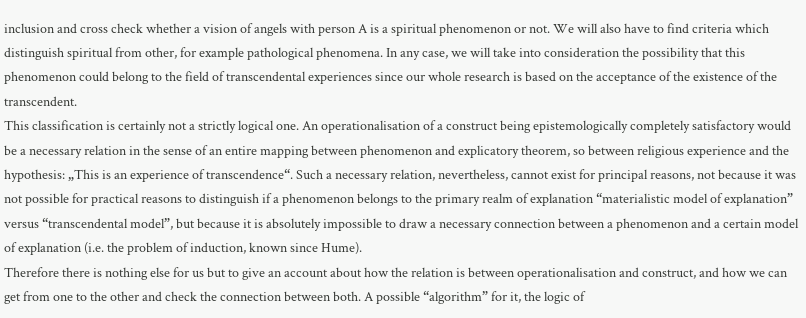inclusion and cross check whether a vision of angels with person A is a spiritual phenomenon or not. We will also have to find criteria which distinguish spiritual from other, for example pathological phenomena. In any case, we will take into consideration the possibility that this phenomenon could belong to the field of transcendental experiences since our whole research is based on the acceptance of the existence of the transcendent.
This classification is certainly not a strictly logical one. An operationalisation of a construct being epistemologically completely satisfactory would be a necessary relation in the sense of an entire mapping between phenomenon and explicatory theorem, so between religious experience and the hypothesis: „This is an experience of transcendence“. Such a necessary relation, nevertheless, cannot exist for principal reasons, not because it was not possible for practical reasons to distinguish if a phenomenon belongs to the primary realm of explanation “materialistic model of explanation” versus “transcendental model”, but because it is absolutely impossible to draw a necessary connection between a phenomenon and a certain model of explanation (i.e. the problem of induction, known since Hume).
Therefore there is nothing else for us but to give an account about how the relation is between operationalisation and construct, and how we can get from one to the other and check the connection between both. A possible “algorithm” for it, the logic of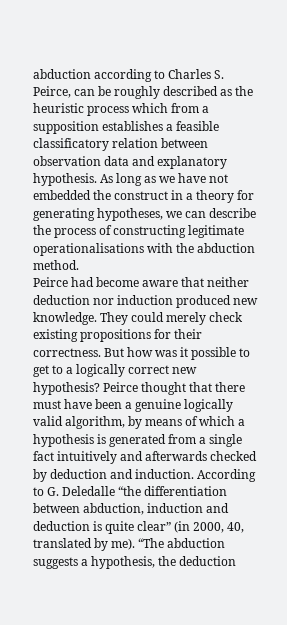abduction according to Charles S. Peirce, can be roughly described as the heuristic process which from a supposition establishes a feasible classificatory relation between observation data and explanatory hypothesis. As long as we have not embedded the construct in a theory for generating hypotheses, we can describe the process of constructing legitimate operationalisations with the abduction method.
Peirce had become aware that neither deduction nor induction produced new knowledge. They could merely check existing propositions for their correctness. But how was it possible to get to a logically correct new hypothesis? Peirce thought that there must have been a genuine logically valid algorithm, by means of which a hypothesis is generated from a single fact intuitively and afterwards checked by deduction and induction. According to G. Deledalle “the differentiation between abduction, induction and deduction is quite clear” (in 2000, 40, translated by me). “The abduction suggests a hypothesis, the deduction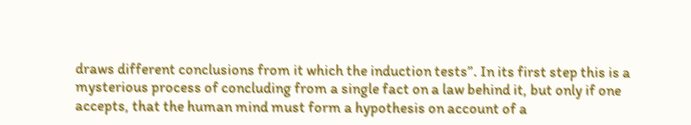draws different conclusions from it which the induction tests”. In its first step this is a mysterious process of concluding from a single fact on a law behind it, but only if one accepts, that the human mind must form a hypothesis on account of a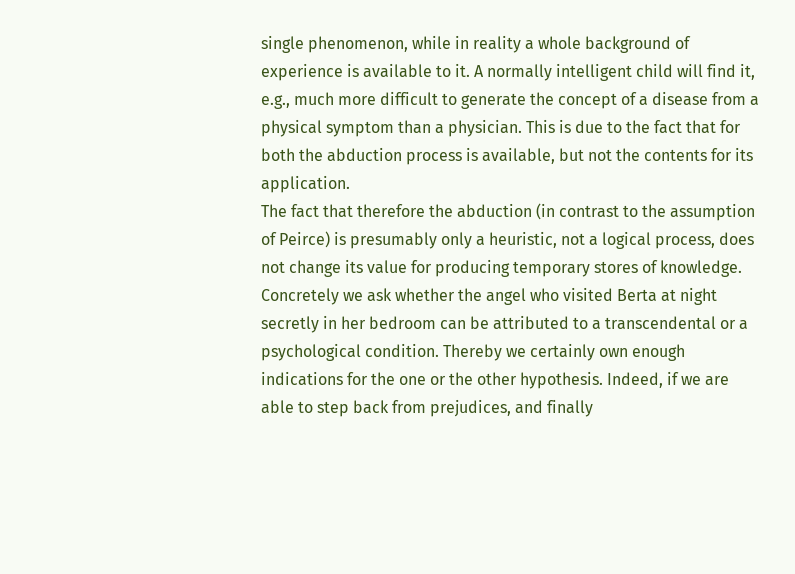single phenomenon, while in reality a whole background of experience is available to it. A normally intelligent child will find it, e.g., much more difficult to generate the concept of a disease from a physical symptom than a physician. This is due to the fact that for both the abduction process is available, but not the contents for its application.
The fact that therefore the abduction (in contrast to the assumption of Peirce) is presumably only a heuristic, not a logical process, does not change its value for producing temporary stores of knowledge. Concretely we ask whether the angel who visited Berta at night secretly in her bedroom can be attributed to a transcendental or a psychological condition. Thereby we certainly own enough indications for the one or the other hypothesis. Indeed, if we are able to step back from prejudices, and finally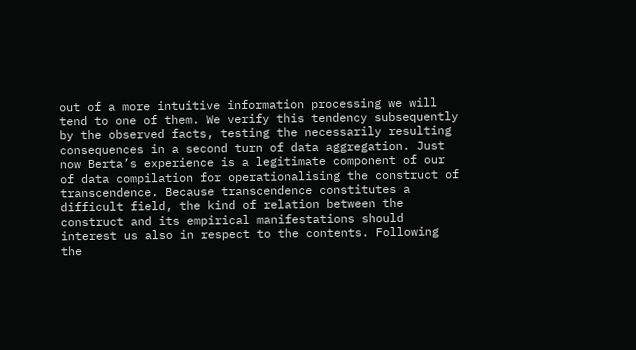out of a more intuitive information processing we will tend to one of them. We verify this tendency subsequently by the observed facts, testing the necessarily resulting consequences in a second turn of data aggregation. Just now Berta’s experience is a legitimate component of our of data compilation for operationalising the construct of transcendence. Because transcendence constitutes a difficult field, the kind of relation between the construct and its empirical manifestations should interest us also in respect to the contents. Following the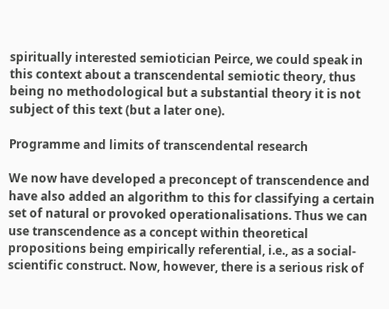spiritually interested semiotician Peirce, we could speak in this context about a transcendental semiotic theory, thus being no methodological but a substantial theory it is not subject of this text (but a later one).

Programme and limits of transcendental research

We now have developed a preconcept of transcendence and have also added an algorithm to this for classifying a certain set of natural or provoked operationalisations. Thus we can use transcendence as a concept within theoretical propositions being empirically referential, i.e., as a social-scientific construct. Now, however, there is a serious risk of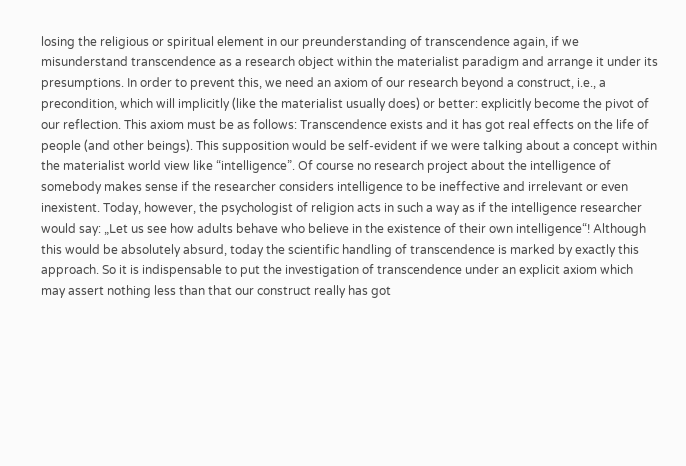losing the religious or spiritual element in our preunderstanding of transcendence again, if we misunderstand transcendence as a research object within the materialist paradigm and arrange it under its presumptions. In order to prevent this, we need an axiom of our research beyond a construct, i.e., a precondition, which will implicitly (like the materialist usually does) or better: explicitly become the pivot of our reflection. This axiom must be as follows: Transcendence exists and it has got real effects on the life of people (and other beings). This supposition would be self-evident if we were talking about a concept within the materialist world view like “intelligence”. Of course no research project about the intelligence of somebody makes sense if the researcher considers intelligence to be ineffective and irrelevant or even inexistent. Today, however, the psychologist of religion acts in such a way as if the intelligence researcher would say: „Let us see how adults behave who believe in the existence of their own intelligence“! Although this would be absolutely absurd, today the scientific handling of transcendence is marked by exactly this approach. So it is indispensable to put the investigation of transcendence under an explicit axiom which may assert nothing less than that our construct really has got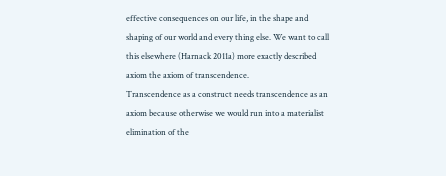effective consequences on our life, in the shape and shaping of our world and every thing else. We want to call this elsewhere (Harnack 2011a) more exactly described axiom the axiom of transcendence.
Transcendence as a construct needs transcendence as an axiom because otherwise we would run into a materialist elimination of the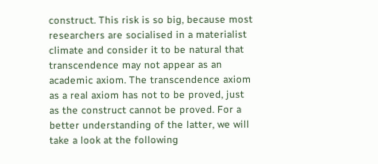construct. This risk is so big, because most researchers are socialised in a materialist climate and consider it to be natural that transcendence may not appear as an academic axiom. The transcendence axiom as a real axiom has not to be proved, just as the construct cannot be proved. For a better understanding of the latter, we will take a look at the following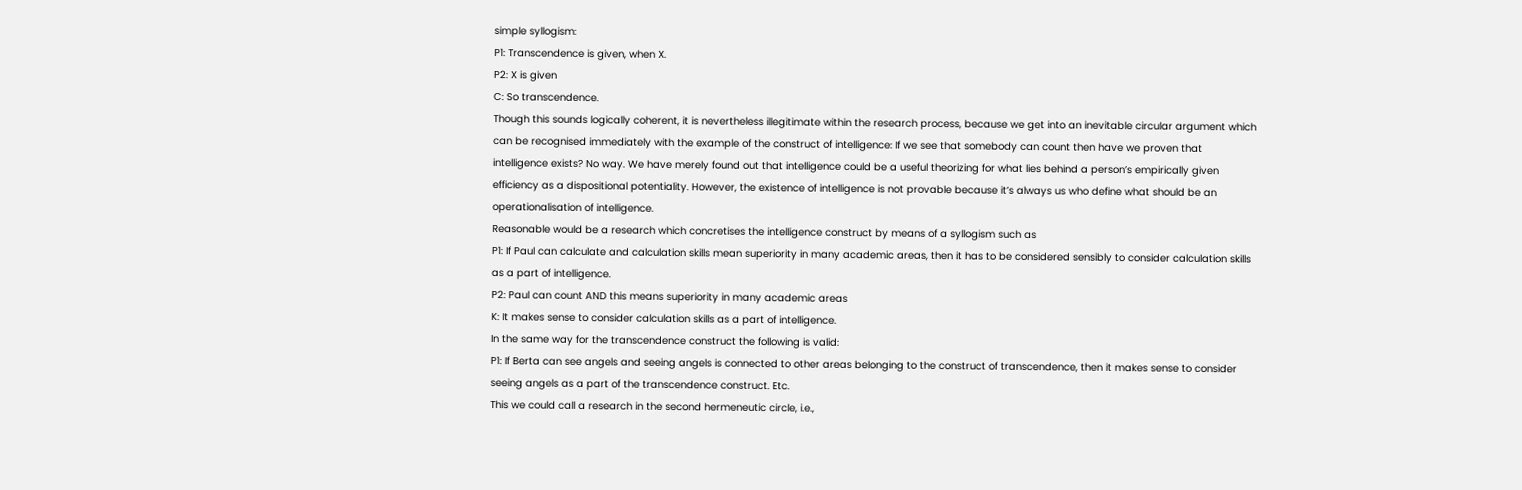simple syllogism:
P1: Transcendence is given, when X.
P2: X is given
C: So transcendence.
Though this sounds logically coherent, it is nevertheless illegitimate within the research process, because we get into an inevitable circular argument which can be recognised immediately with the example of the construct of intelligence: If we see that somebody can count then have we proven that intelligence exists? No way. We have merely found out that intelligence could be a useful theorizing for what lies behind a person’s empirically given efficiency as a dispositional potentiality. However, the existence of intelligence is not provable because it’s always us who define what should be an operationalisation of intelligence.
Reasonable would be a research which concretises the intelligence construct by means of a syllogism such as
P1: If Paul can calculate and calculation skills mean superiority in many academic areas, then it has to be considered sensibly to consider calculation skills as a part of intelligence.
P2: Paul can count AND this means superiority in many academic areas
K: It makes sense to consider calculation skills as a part of intelligence.
In the same way for the transcendence construct the following is valid:
P1: If Berta can see angels and seeing angels is connected to other areas belonging to the construct of transcendence, then it makes sense to consider seeing angels as a part of the transcendence construct. Etc.
This we could call a research in the second hermeneutic circle, i.e.,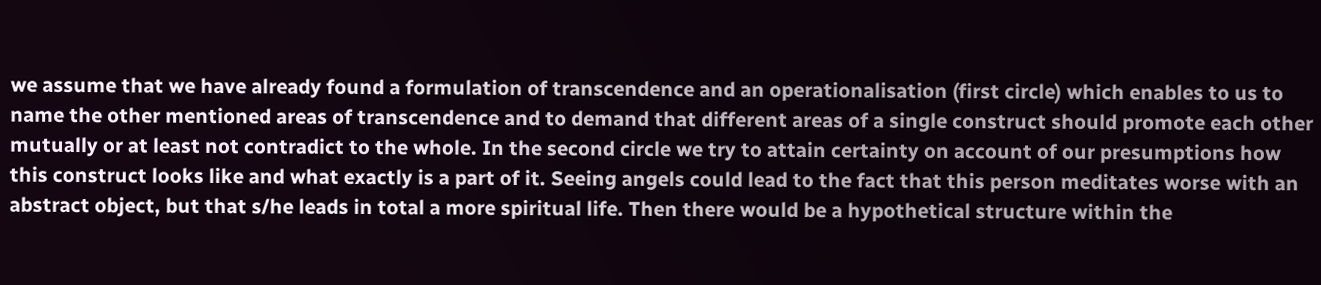we assume that we have already found a formulation of transcendence and an operationalisation (first circle) which enables to us to name the other mentioned areas of transcendence and to demand that different areas of a single construct should promote each other mutually or at least not contradict to the whole. In the second circle we try to attain certainty on account of our presumptions how this construct looks like and what exactly is a part of it. Seeing angels could lead to the fact that this person meditates worse with an abstract object, but that s/he leads in total a more spiritual life. Then there would be a hypothetical structure within the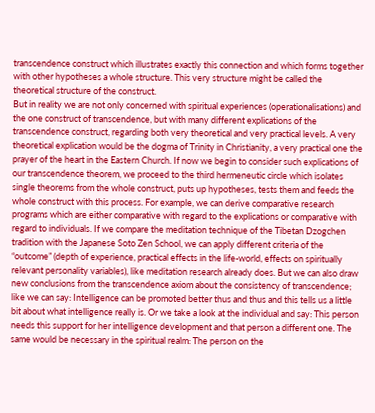transcendence construct which illustrates exactly this connection and which forms together with other hypotheses a whole structure. This very structure might be called the theoretical structure of the construct.
But in reality we are not only concerned with spiritual experiences (operationalisations) and the one construct of transcendence, but with many different explications of the transcendence construct, regarding both very theoretical and very practical levels. A very theoretical explication would be the dogma of Trinity in Christianity, a very practical one the prayer of the heart in the Eastern Church. If now we begin to consider such explications of our transcendence theorem, we proceed to the third hermeneutic circle which isolates single theorems from the whole construct, puts up hypotheses, tests them and feeds the whole construct with this process. For example, we can derive comparative research programs which are either comparative with regard to the explications or comparative with regard to individuals. If we compare the meditation technique of the Tibetan Dzogchen tradition with the Japanese Soto Zen School, we can apply different criteria of the “outcome” (depth of experience, practical effects in the life-world, effects on spiritually relevant personality variables), like meditation research already does. But we can also draw new conclusions from the transcendence axiom about the consistency of transcendence; like we can say: Intelligence can be promoted better thus and thus and this tells us a little bit about what intelligence really is. Or we take a look at the individual and say: This person needs this support for her intelligence development and that person a different one. The same would be necessary in the spiritual realm: The person on the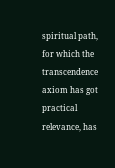spiritual path, for which the transcendence axiom has got practical relevance, has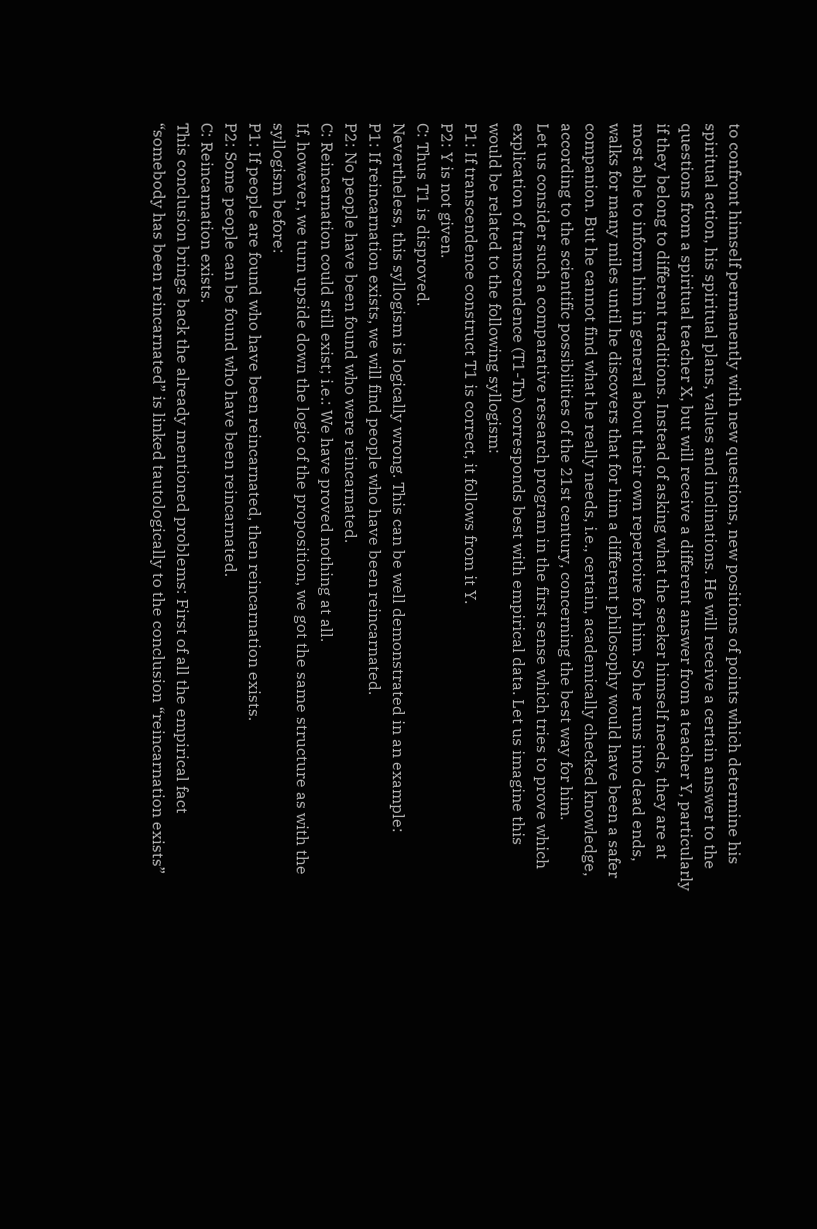to confront himself permanently with new questions, new positions of points which determine his spiritual action, his spiritual plans, values and inclinations. He will receive a certain answer to the questions from a spiritual teacher X, but will receive a different answer from a teacher Y, particularly if they belong to different traditions. Instead of asking what the seeker himself needs, they are at most able to inform him in general about their own repertoire for him. So he runs into dead ends, walks for many miles until he discovers that for him a different philosophy would have been a safer companion. But he cannot find what he really needs, i.e., certain, academically checked knowledge, according to the scientific possibilities of the 21st century, concerning the best way for him.
Let us consider such a comparative research program in the first sense which tries to prove which explication of transcendence (T1-Tn) corresponds best with empirical data. Let us imagine this would be related to the following syllogism:
P1: If transcendence construct T1 is correct, it follows from it Y.
P2: Y is not given.
C: Thus T1 is disproved.
Nevertheless, this syllogism is logically wrong. This can be well demonstrated in an example:
P1: If reincarnation exists, we will find people who have been reincarnated.
P2: No people have been found who were reincarnated.
C: Reincarnation could still exist; i.e.: We have proved nothing at all.
If, however, we turn upside down the logic of the proposition, we got the same structure as with the syllogism before:
P1: If people are found who have been reincarnated, then reincarnation exists.
P2: Some people can be found who have been reincarnated.
C: Reincarnation exists.
This conclusion brings back the already mentioned problems: First of all the empirical fact “somebody has been reincarnated” is linked tautologically to the conclusion “reincarnation exists”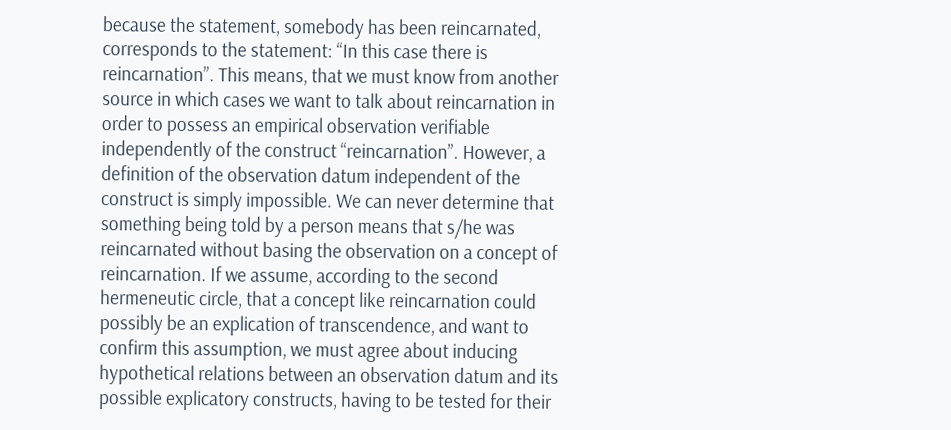because the statement, somebody has been reincarnated, corresponds to the statement: “In this case there is reincarnation”. This means, that we must know from another source in which cases we want to talk about reincarnation in order to possess an empirical observation verifiable independently of the construct “reincarnation”. However, a definition of the observation datum independent of the construct is simply impossible. We can never determine that something being told by a person means that s/he was reincarnated without basing the observation on a concept of reincarnation. If we assume, according to the second hermeneutic circle, that a concept like reincarnation could possibly be an explication of transcendence, and want to confirm this assumption, we must agree about inducing hypothetical relations between an observation datum and its possible explicatory constructs, having to be tested for their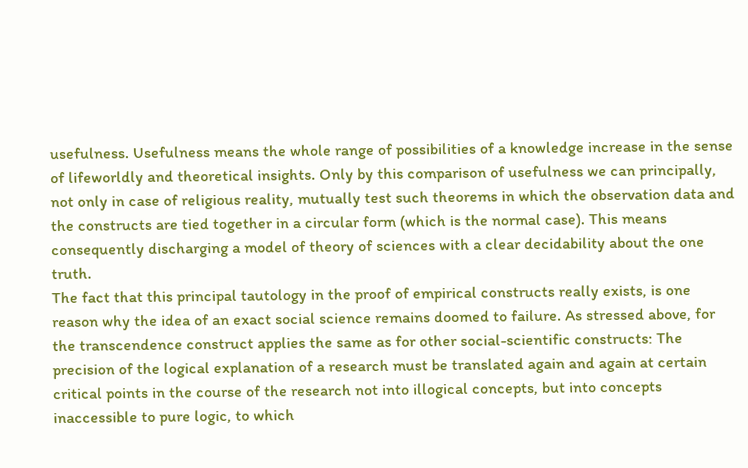usefulness. Usefulness means the whole range of possibilities of a knowledge increase in the sense of lifeworldly and theoretical insights. Only by this comparison of usefulness we can principally, not only in case of religious reality, mutually test such theorems in which the observation data and the constructs are tied together in a circular form (which is the normal case). This means consequently discharging a model of theory of sciences with a clear decidability about the one truth.
The fact that this principal tautology in the proof of empirical constructs really exists, is one reason why the idea of an exact social science remains doomed to failure. As stressed above, for the transcendence construct applies the same as for other social-scientific constructs: The precision of the logical explanation of a research must be translated again and again at certain critical points in the course of the research not into illogical concepts, but into concepts inaccessible to pure logic, to which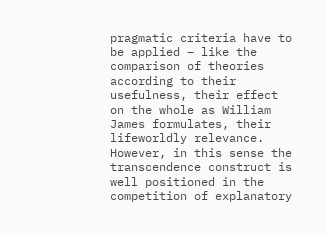pragmatic criteria have to be applied – like the comparison of theories according to their usefulness, their effect on the whole as William James formulates, their lifeworldly relevance. However, in this sense the transcendence construct is well positioned in the competition of explanatory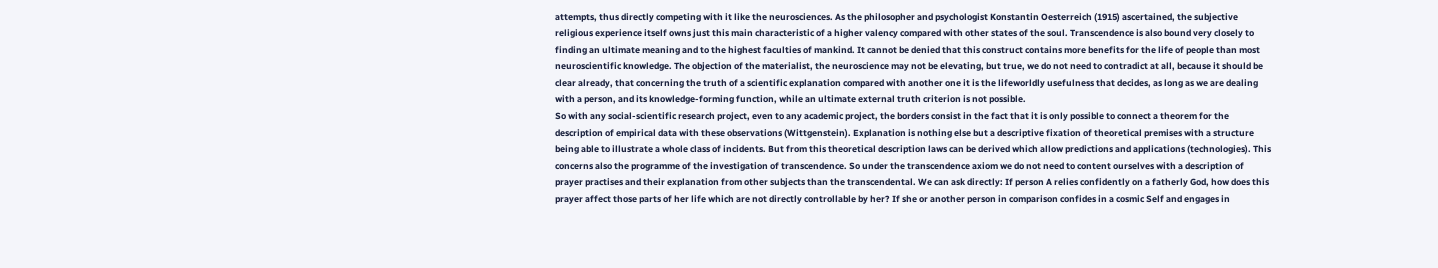attempts, thus directly competing with it like the neurosciences. As the philosopher and psychologist Konstantin Oesterreich (1915) ascertained, the subjective religious experience itself owns just this main characteristic of a higher valency compared with other states of the soul. Transcendence is also bound very closely to finding an ultimate meaning and to the highest faculties of mankind. It cannot be denied that this construct contains more benefits for the life of people than most neuroscientific knowledge. The objection of the materialist, the neuroscience may not be elevating, but true, we do not need to contradict at all, because it should be clear already, that concerning the truth of a scientific explanation compared with another one it is the lifeworldly usefulness that decides, as long as we are dealing with a person, and its knowledge-forming function, while an ultimate external truth criterion is not possible.
So with any social-scientific research project, even to any academic project, the borders consist in the fact that it is only possible to connect a theorem for the description of empirical data with these observations (Wittgenstein). Explanation is nothing else but a descriptive fixation of theoretical premises with a structure being able to illustrate a whole class of incidents. But from this theoretical description laws can be derived which allow predictions and applications (technologies). This concerns also the programme of the investigation of transcendence. So under the transcendence axiom we do not need to content ourselves with a description of prayer practises and their explanation from other subjects than the transcendental. We can ask directly: If person A relies confidently on a fatherly God, how does this prayer affect those parts of her life which are not directly controllable by her? If she or another person in comparison confides in a cosmic Self and engages in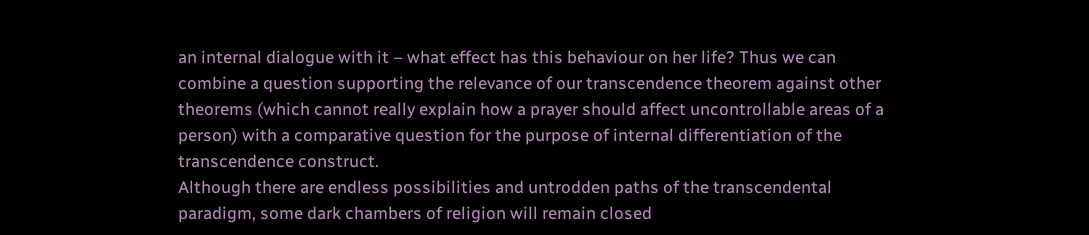an internal dialogue with it – what effect has this behaviour on her life? Thus we can combine a question supporting the relevance of our transcendence theorem against other theorems (which cannot really explain how a prayer should affect uncontrollable areas of a person) with a comparative question for the purpose of internal differentiation of the transcendence construct.
Although there are endless possibilities and untrodden paths of the transcendental paradigm, some dark chambers of religion will remain closed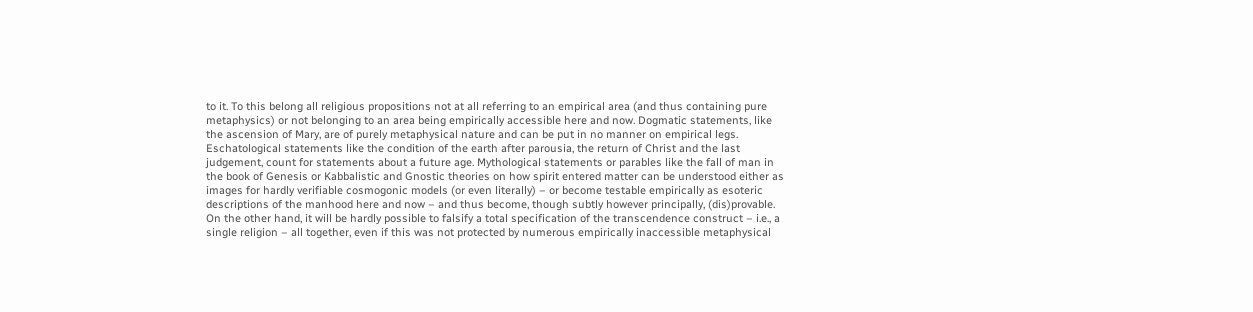to it. To this belong all religious propositions not at all referring to an empirical area (and thus containing pure metaphysics) or not belonging to an area being empirically accessible here and now. Dogmatic statements, like the ascension of Mary, are of purely metaphysical nature and can be put in no manner on empirical legs. Eschatological statements like the condition of the earth after parousia, the return of Christ and the last judgement, count for statements about a future age. Mythological statements or parables like the fall of man in the book of Genesis or Kabbalistic and Gnostic theories on how spirit entered matter can be understood either as images for hardly verifiable cosmogonic models (or even literally) – or become testable empirically as esoteric descriptions of the manhood here and now – and thus become, though subtly however principally, (dis)provable.
On the other hand, it will be hardly possible to falsify a total specification of the transcendence construct – i.e., a single religion – all together, even if this was not protected by numerous empirically inaccessible metaphysical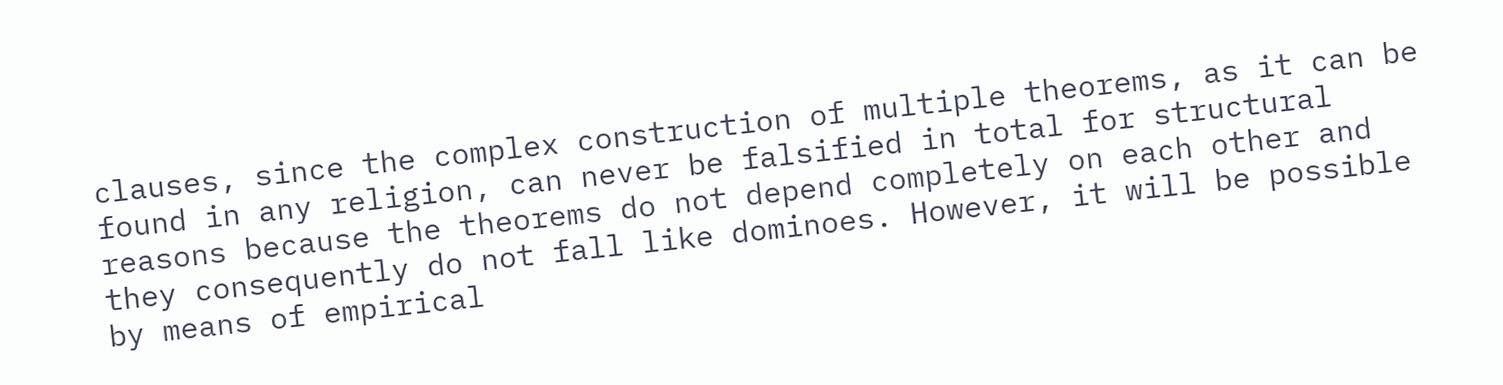clauses, since the complex construction of multiple theorems, as it can be found in any religion, can never be falsified in total for structural reasons because the theorems do not depend completely on each other and they consequently do not fall like dominoes. However, it will be possible by means of empirical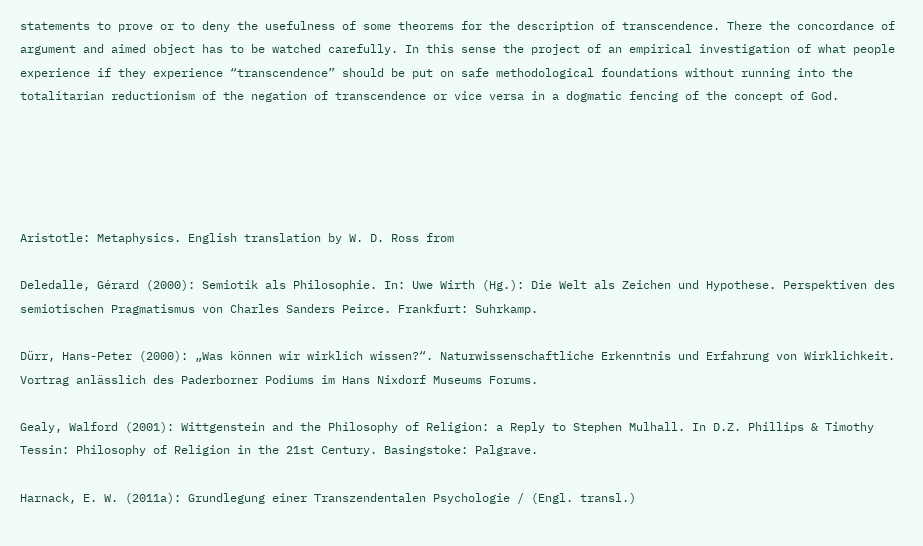statements to prove or to deny the usefulness of some theorems for the description of transcendence. There the concordance of argument and aimed object has to be watched carefully. In this sense the project of an empirical investigation of what people experience if they experience “transcendence” should be put on safe methodological foundations without running into the totalitarian reductionism of the negation of transcendence or vice versa in a dogmatic fencing of the concept of God.





Aristotle: Metaphysics. English translation by W. D. Ross from

Deledalle, Gérard (2000): Semiotik als Philosophie. In: Uwe Wirth (Hg.): Die Welt als Zeichen und Hypothese. Perspektiven des semiotischen Pragmatismus von Charles Sanders Peirce. Frankfurt: Suhrkamp.

Dürr, Hans-Peter (2000): „Was können wir wirklich wissen?“. Naturwissenschaftliche Erkenntnis und Erfahrung von Wirklichkeit. Vortrag anlässlich des Paderborner Podiums im Hans Nixdorf Museums Forums.

Gealy, Walford (2001): Wittgenstein and the Philosophy of Religion: a Reply to Stephen Mulhall. In D.Z. Phillips & Timothy Tessin: Philosophy of Religion in the 21st Century. Basingstoke: Palgrave.

Harnack, E. W. (2011a): Grundlegung einer Transzendentalen Psychologie / (Engl. transl.)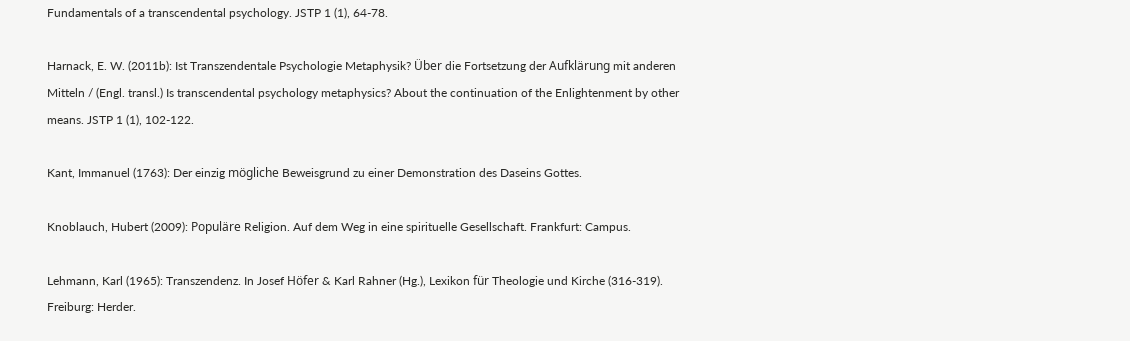Fundamentals of a transcendental psychology. JSTP 1 (1), 64-78.

Harnack, E. W. (2011b): Ist Transzendentale Psychologie Metaphysik? Über die Fortsetzung der Aufklärung mit anderen Mitteln / (Engl. transl.) Is transcendental psychology metaphysics? About the continuation of the Enlightenment by other means. JSTP 1 (1), 102-122.

Kant, Immanuel (1763): Der einzig mögliche Beweisgrund zu einer Demonstration des Daseins Gottes.

Knoblauch, Hubert (2009): Populäre Religion. Auf dem Weg in eine spirituelle Gesellschaft. Frankfurt: Campus.

Lehmann, Karl (1965): Transzendenz. In Josef Höfer & Karl Rahner (Hg.), Lexikon für Theologie und Kirche (316-319). Freiburg: Herder.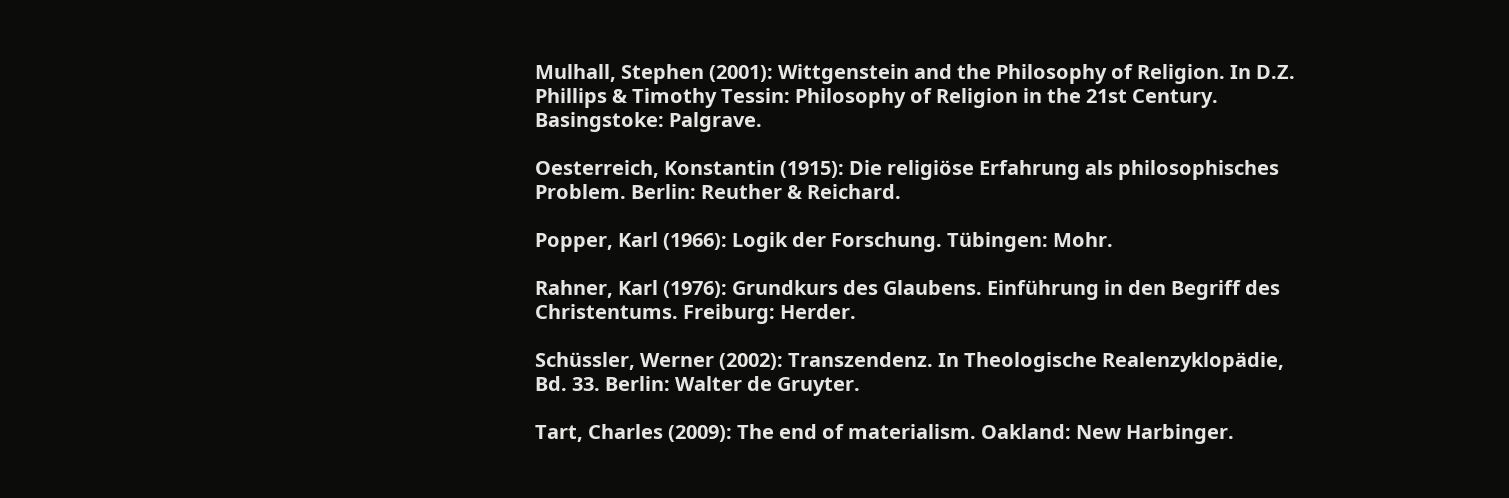Mulhall, Stephen (2001): Wittgenstein and the Philosophy of Religion. In D.Z. Phillips & Timothy Tessin: Philosophy of Religion in the 21st Century. Basingstoke: Palgrave.

Oesterreich, Konstantin (1915): Die religiöse Erfahrung als philosophisches Problem. Berlin: Reuther & Reichard.

Popper, Karl (1966): Logik der Forschung. Tübingen: Mohr.

Rahner, Karl (1976): Grundkurs des Glaubens. Einführung in den Begriff des Christentums. Freiburg: Herder.

Schüssler, Werner (2002): Transzendenz. In Theologische Realenzyklopädie, Bd. 33. Berlin: Walter de Gruyter.

Tart, Charles (2009): The end of materialism. Oakland: New Harbinger.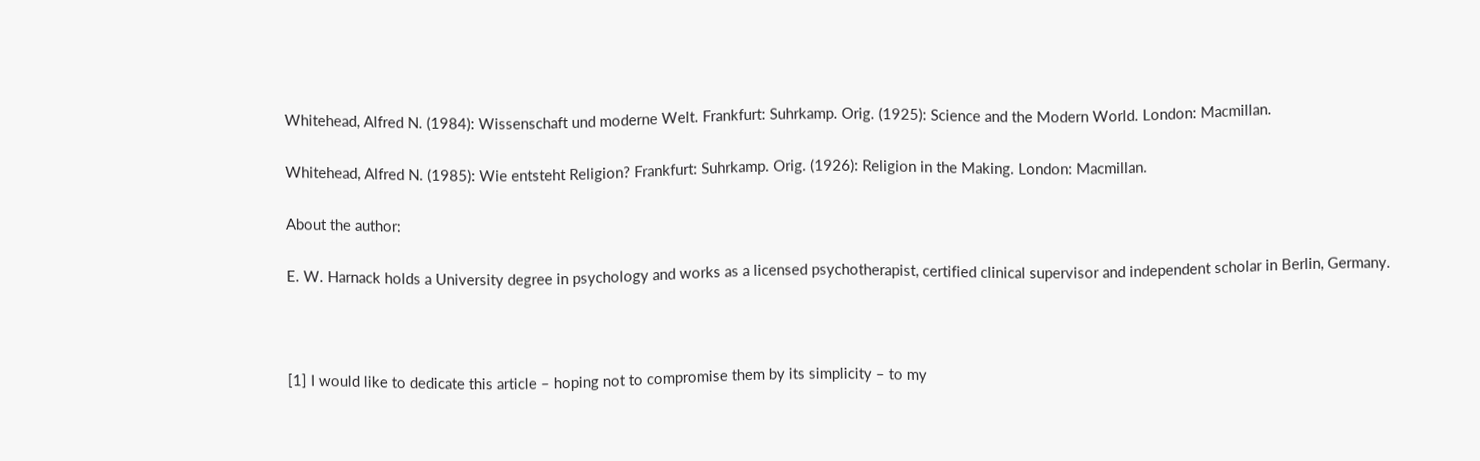Whitehead, Alfred N. (1984): Wissenschaft und moderne Welt. Frankfurt: Suhrkamp. Orig. (1925): Science and the Modern World. London: Macmillan.

Whitehead, Alfred N. (1985): Wie entsteht Religion? Frankfurt: Suhrkamp. Orig. (1926): Religion in the Making. London: Macmillan.

About the author:

E. W. Harnack holds a University degree in psychology and works as a licensed psychotherapist, certified clinical supervisor and independent scholar in Berlin, Germany.



[1] I would like to dedicate this article – hoping not to compromise them by its simplicity – to my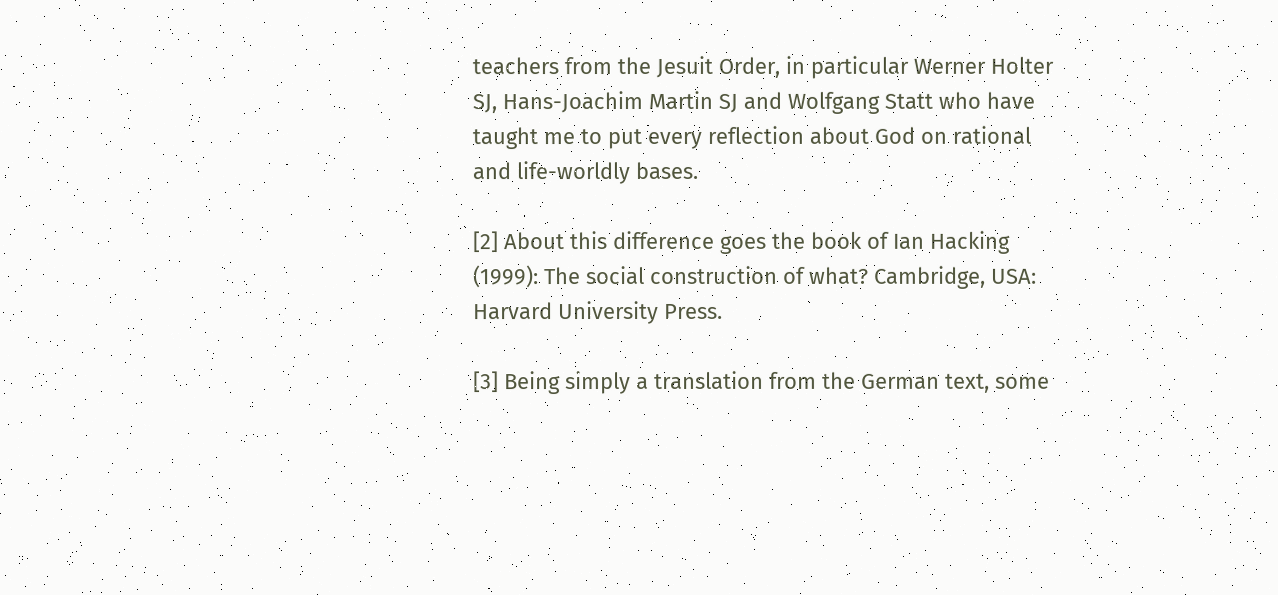teachers from the Jesuit Order, in particular Werner Holter SJ, Hans-Joachim Martin SJ and Wolfgang Statt who have taught me to put every reflection about God on rational and life-worldly bases.

[2] About this difference goes the book of Ian Hacking (1999): The social construction of what? Cambridge, USA: Harvard University Press.

[3] Being simply a translation from the German text, some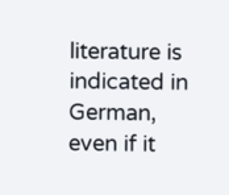literature is indicated in German, even if it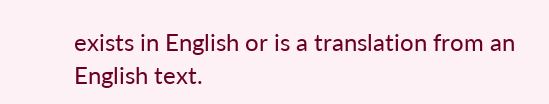exists in English or is a translation from an English text.